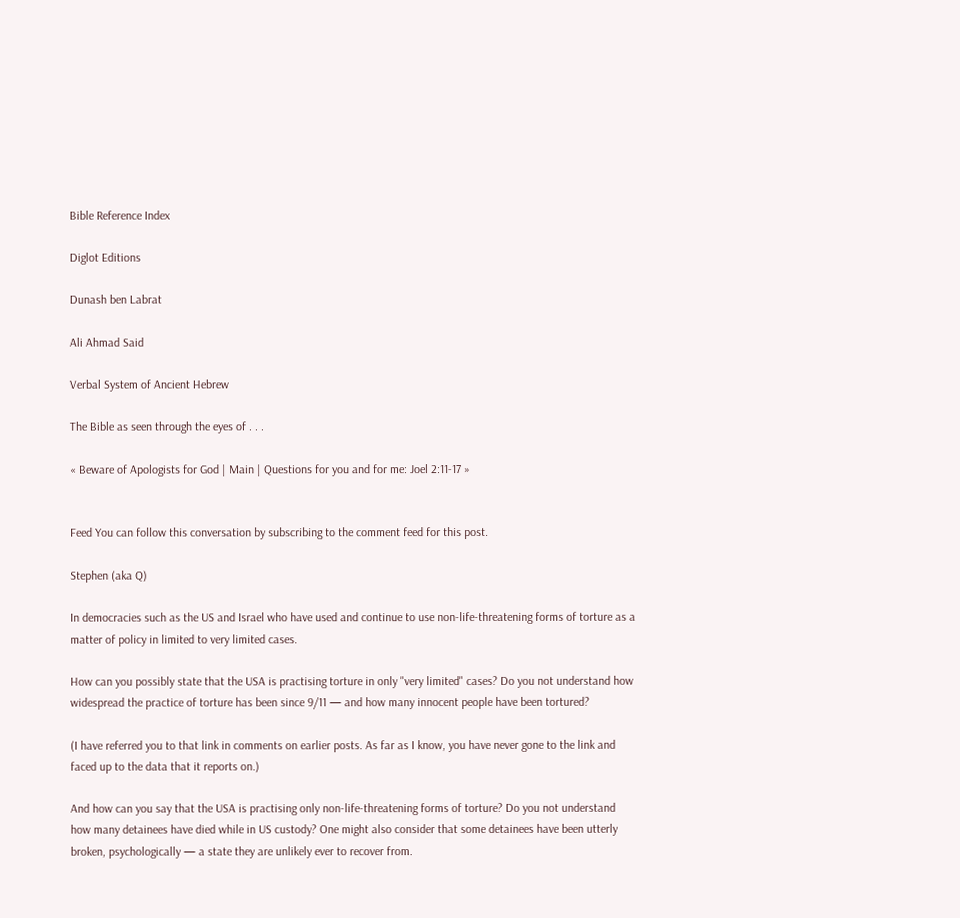Bible Reference Index

Diglot Editions

Dunash ben Labrat

Ali Ahmad Said

Verbal System of Ancient Hebrew

The Bible as seen through the eyes of . . .

« Beware of Apologists for God | Main | Questions for you and for me: Joel 2:11-17 »


Feed You can follow this conversation by subscribing to the comment feed for this post.

Stephen (aka Q)

In democracies such as the US and Israel who have used and continue to use non-life-threatening forms of torture as a matter of policy in limited to very limited cases.

How can you possibly state that the USA is practising torture in only "very limited" cases? Do you not understand how widespread the practice of torture has been since 9/11 — and how many innocent people have been tortured?

(I have referred you to that link in comments on earlier posts. As far as I know, you have never gone to the link and faced up to the data that it reports on.)

And how can you say that the USA is practising only non-life-threatening forms of torture? Do you not understand how many detainees have died while in US custody? One might also consider that some detainees have been utterly broken, psychologically — a state they are unlikely ever to recover from.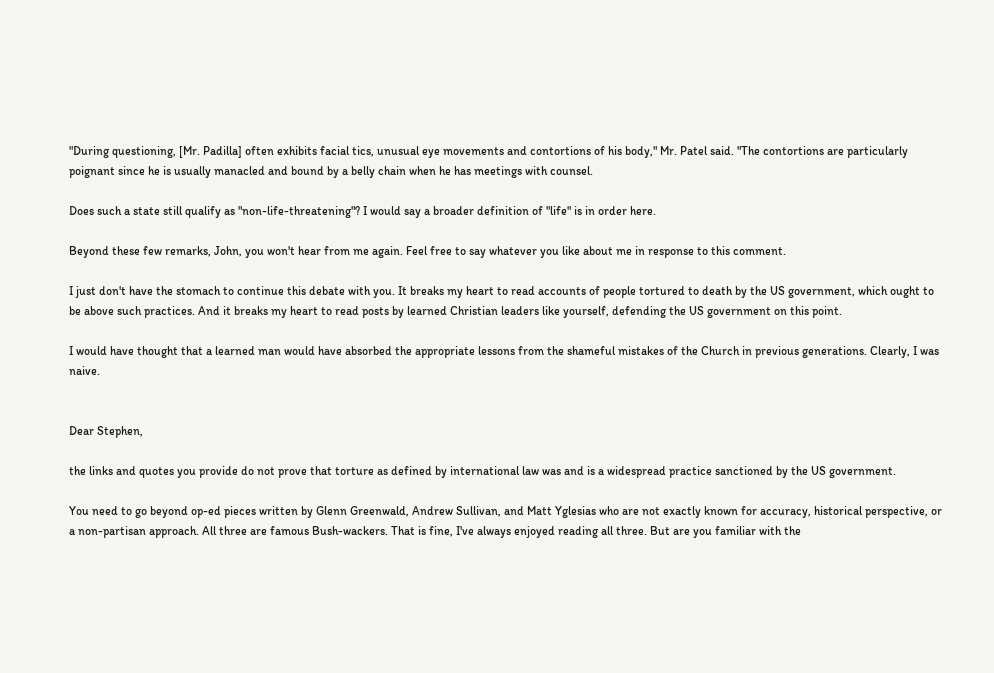"During questioning, [Mr. Padilla] often exhibits facial tics, unusual eye movements and contortions of his body," Mr. Patel said. "The contortions are particularly poignant since he is usually manacled and bound by a belly chain when he has meetings with counsel.

Does such a state still qualify as "non-life-threatening"? I would say a broader definition of "life" is in order here.

Beyond these few remarks, John, you won't hear from me again. Feel free to say whatever you like about me in response to this comment.

I just don't have the stomach to continue this debate with you. It breaks my heart to read accounts of people tortured to death by the US government, which ought to be above such practices. And it breaks my heart to read posts by learned Christian leaders like yourself, defending the US government on this point.

I would have thought that a learned man would have absorbed the appropriate lessons from the shameful mistakes of the Church in previous generations. Clearly, I was naive.


Dear Stephen,

the links and quotes you provide do not prove that torture as defined by international law was and is a widespread practice sanctioned by the US government.

You need to go beyond op-ed pieces written by Glenn Greenwald, Andrew Sullivan, and Matt Yglesias who are not exactly known for accuracy, historical perspective, or a non-partisan approach. All three are famous Bush-wackers. That is fine, I've always enjoyed reading all three. But are you familiar with the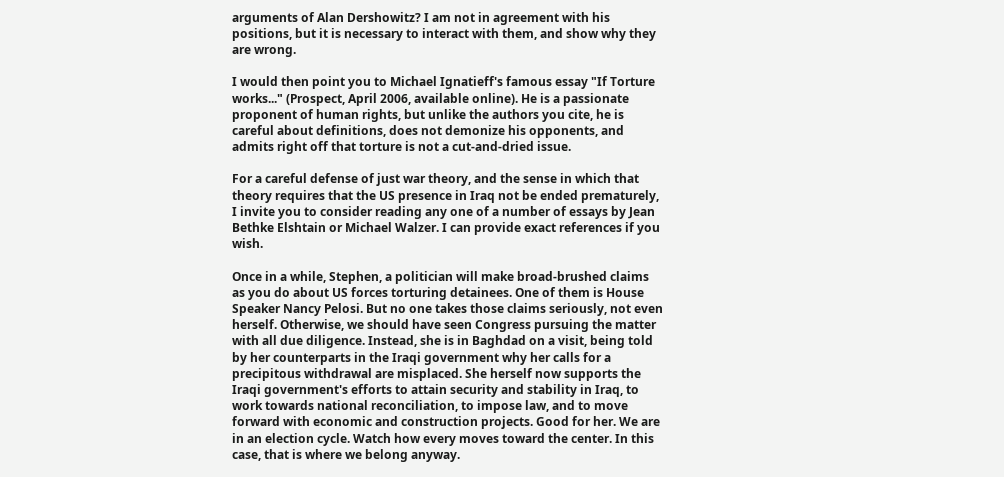arguments of Alan Dershowitz? I am not in agreement with his positions, but it is necessary to interact with them, and show why they are wrong.

I would then point you to Michael Ignatieff's famous essay "If Torture works..." (Prospect, April 2006, available online). He is a passionate proponent of human rights, but unlike the authors you cite, he is careful about definitions, does not demonize his opponents, and admits right off that torture is not a cut-and-dried issue.

For a careful defense of just war theory, and the sense in which that theory requires that the US presence in Iraq not be ended prematurely, I invite you to consider reading any one of a number of essays by Jean Bethke Elshtain or Michael Walzer. I can provide exact references if you wish.

Once in a while, Stephen, a politician will make broad-brushed claims as you do about US forces torturing detainees. One of them is House Speaker Nancy Pelosi. But no one takes those claims seriously, not even herself. Otherwise, we should have seen Congress pursuing the matter with all due diligence. Instead, she is in Baghdad on a visit, being told by her counterparts in the Iraqi government why her calls for a precipitous withdrawal are misplaced. She herself now supports the Iraqi government's efforts to attain security and stability in Iraq, to work towards national reconciliation, to impose law, and to move forward with economic and construction projects. Good for her. We are in an election cycle. Watch how every moves toward the center. In this case, that is where we belong anyway.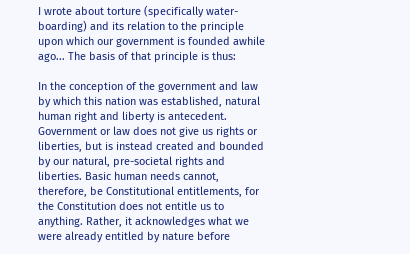I wrote about torture (specifically water-boarding) and its relation to the principle upon which our government is founded awhile ago... The basis of that principle is thus:

In the conception of the government and law by which this nation was established, natural human right and liberty is antecedent. Government or law does not give us rights or liberties, but is instead created and bounded by our natural, pre-societal rights and liberties. Basic human needs cannot, therefore, be Constitutional entitlements, for the Constitution does not entitle us to anything. Rather, it acknowledges what we were already entitled by nature before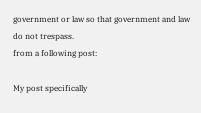government or law so that government and law do not trespass.
from a following post:

My post specifically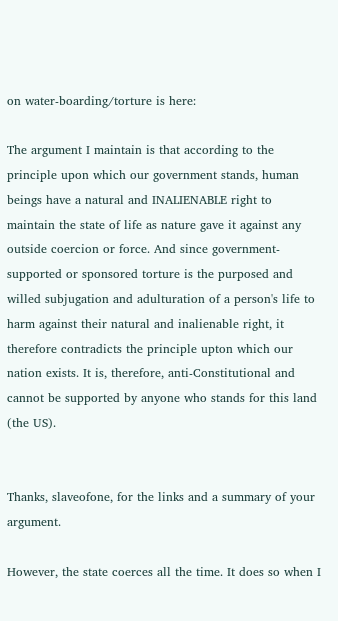on water-boarding/torture is here:

The argument I maintain is that according to the principle upon which our government stands, human beings have a natural and INALIENABLE right to maintain the state of life as nature gave it against any outside coercion or force. And since government-supported or sponsored torture is the purposed and willed subjugation and adulturation of a person's life to harm against their natural and inalienable right, it therefore contradicts the principle upton which our nation exists. It is, therefore, anti-Constitutional and cannot be supported by anyone who stands for this land (the US).


Thanks, slaveofone, for the links and a summary of your argument.

However, the state coerces all the time. It does so when I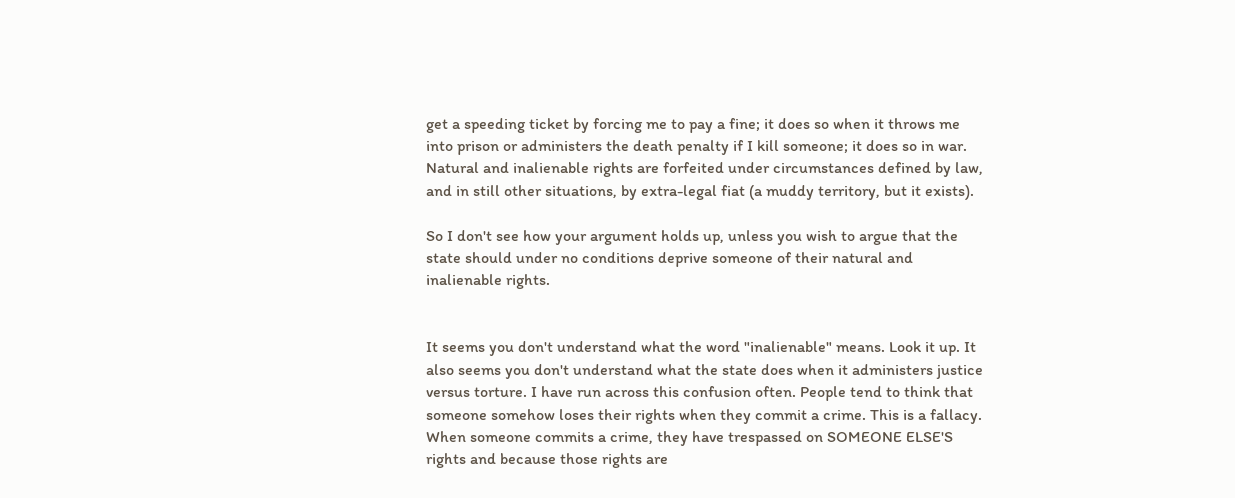get a speeding ticket by forcing me to pay a fine; it does so when it throws me into prison or administers the death penalty if I kill someone; it does so in war. Natural and inalienable rights are forfeited under circumstances defined by law, and in still other situations, by extra-legal fiat (a muddy territory, but it exists).

So I don't see how your argument holds up, unless you wish to argue that the state should under no conditions deprive someone of their natural and inalienable rights.


It seems you don't understand what the word "inalienable" means. Look it up. It also seems you don't understand what the state does when it administers justice versus torture. I have run across this confusion often. People tend to think that someone somehow loses their rights when they commit a crime. This is a fallacy. When someone commits a crime, they have trespassed on SOMEONE ELSE'S rights and because those rights are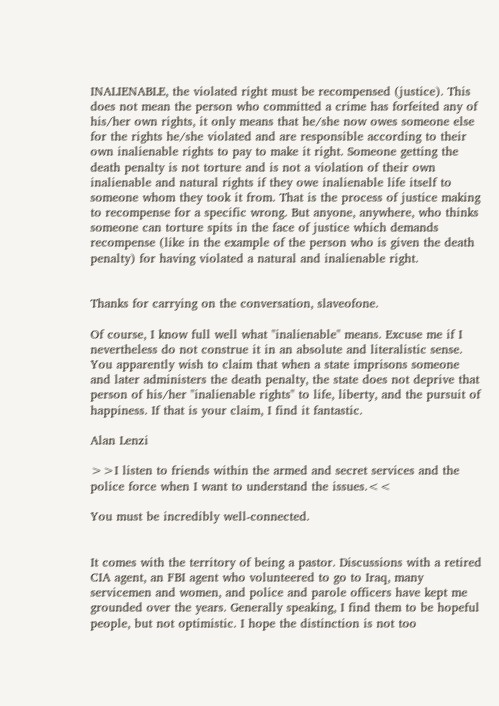INALIENABLE, the violated right must be recompensed (justice). This does not mean the person who committed a crime has forfeited any of his/her own rights, it only means that he/she now owes someone else for the rights he/she violated and are responsible according to their own inalienable rights to pay to make it right. Someone getting the death penalty is not torture and is not a violation of their own inalienable and natural rights if they owe inalienable life itself to someone whom they took it from. That is the process of justice making to recompense for a specific wrong. But anyone, anywhere, who thinks someone can torture spits in the face of justice which demands recompense (like in the example of the person who is given the death penalty) for having violated a natural and inalienable right.


Thanks for carrying on the conversation, slaveofone.

Of course, I know full well what "inalienable" means. Excuse me if I nevertheless do not construe it in an absolute and literalistic sense. You apparently wish to claim that when a state imprisons someone and later administers the death penalty, the state does not deprive that person of his/her "inalienable rights" to life, liberty, and the pursuit of happiness. If that is your claim, I find it fantastic.

Alan Lenzi

>>I listen to friends within the armed and secret services and the police force when I want to understand the issues.<<

You must be incredibly well-connected.


It comes with the territory of being a pastor. Discussions with a retired CIA agent, an FBI agent who volunteered to go to Iraq, many servicemen and women, and police and parole officers have kept me grounded over the years. Generally speaking, I find them to be hopeful people, but not optimistic. I hope the distinction is not too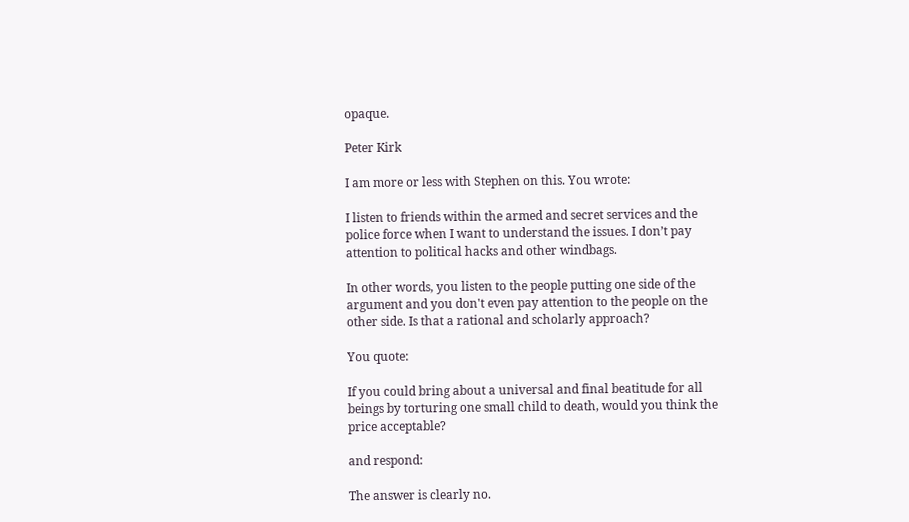opaque.

Peter Kirk

I am more or less with Stephen on this. You wrote:

I listen to friends within the armed and secret services and the police force when I want to understand the issues. I don’t pay attention to political hacks and other windbags.

In other words, you listen to the people putting one side of the argument and you don't even pay attention to the people on the other side. Is that a rational and scholarly approach?

You quote:

If you could bring about a universal and final beatitude for all beings by torturing one small child to death, would you think the price acceptable?

and respond:

The answer is clearly no.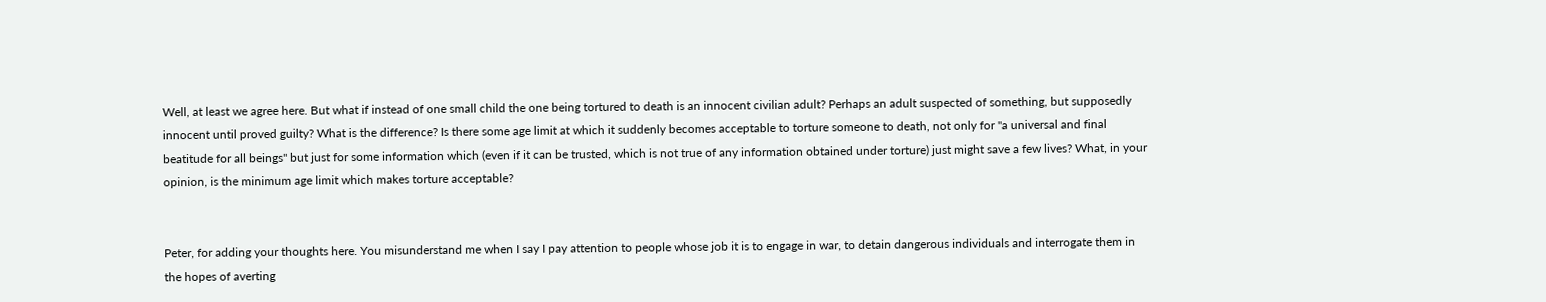Well, at least we agree here. But what if instead of one small child the one being tortured to death is an innocent civilian adult? Perhaps an adult suspected of something, but supposedly innocent until proved guilty? What is the difference? Is there some age limit at which it suddenly becomes acceptable to torture someone to death, not only for "a universal and final beatitude for all beings" but just for some information which (even if it can be trusted, which is not true of any information obtained under torture) just might save a few lives? What, in your opinion, is the minimum age limit which makes torture acceptable?


Peter, for adding your thoughts here. You misunderstand me when I say I pay attention to people whose job it is to engage in war, to detain dangerous individuals and interrogate them in the hopes of averting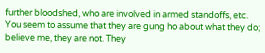further bloodshed, who are involved in armed standoffs, etc. You seem to assume that they are gung ho about what they do; believe me, they are not. They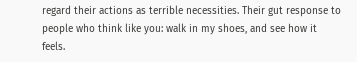regard their actions as terrible necessities. Their gut response to people who think like you: walk in my shoes, and see how it feels.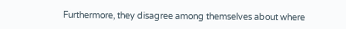Furthermore, they disagree among themselves about where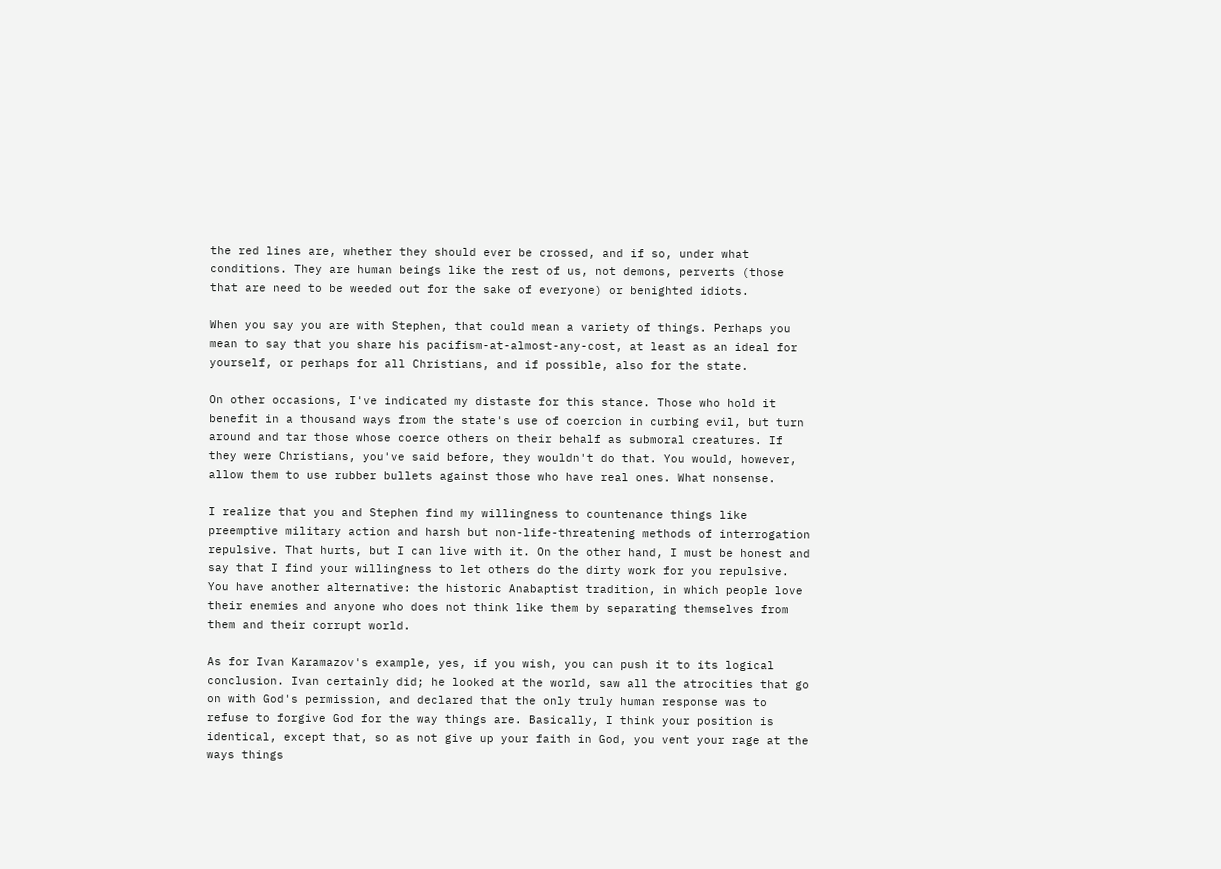the red lines are, whether they should ever be crossed, and if so, under what conditions. They are human beings like the rest of us, not demons, perverts (those that are need to be weeded out for the sake of everyone) or benighted idiots.

When you say you are with Stephen, that could mean a variety of things. Perhaps you mean to say that you share his pacifism-at-almost-any-cost, at least as an ideal for yourself, or perhaps for all Christians, and if possible, also for the state.

On other occasions, I've indicated my distaste for this stance. Those who hold it benefit in a thousand ways from the state's use of coercion in curbing evil, but turn around and tar those whose coerce others on their behalf as submoral creatures. If they were Christians, you've said before, they wouldn't do that. You would, however, allow them to use rubber bullets against those who have real ones. What nonsense.

I realize that you and Stephen find my willingness to countenance things like preemptive military action and harsh but non-life-threatening methods of interrogation repulsive. That hurts, but I can live with it. On the other hand, I must be honest and say that I find your willingness to let others do the dirty work for you repulsive. You have another alternative: the historic Anabaptist tradition, in which people love their enemies and anyone who does not think like them by separating themselves from them and their corrupt world.

As for Ivan Karamazov's example, yes, if you wish, you can push it to its logical conclusion. Ivan certainly did; he looked at the world, saw all the atrocities that go on with God's permission, and declared that the only truly human response was to refuse to forgive God for the way things are. Basically, I think your position is identical, except that, so as not give up your faith in God, you vent your rage at the ways things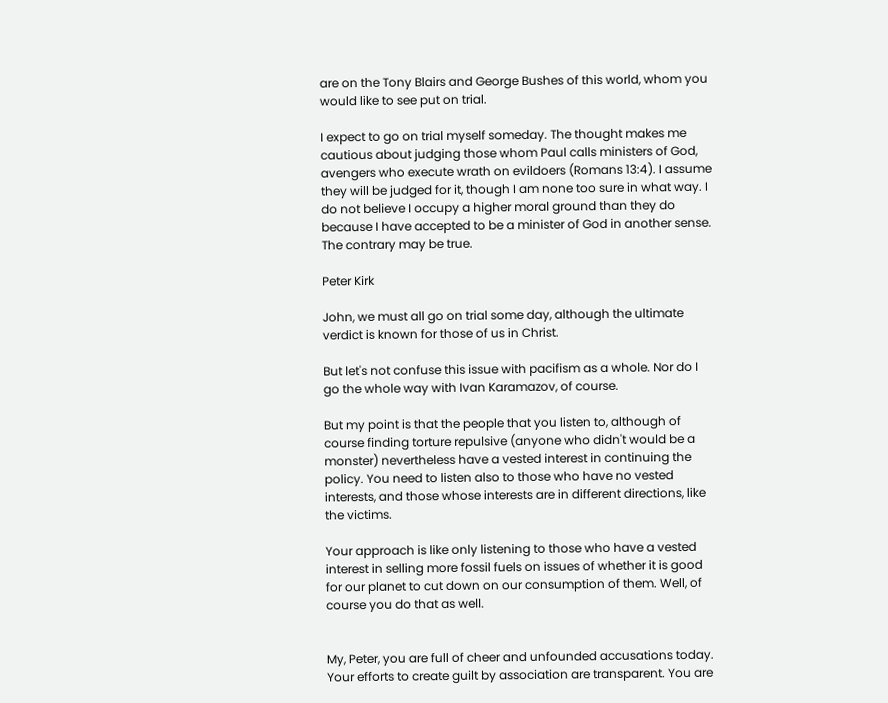are on the Tony Blairs and George Bushes of this world, whom you would like to see put on trial.

I expect to go on trial myself someday. The thought makes me cautious about judging those whom Paul calls ministers of God, avengers who execute wrath on evildoers (Romans 13:4). I assume they will be judged for it, though I am none too sure in what way. I do not believe I occupy a higher moral ground than they do because I have accepted to be a minister of God in another sense. The contrary may be true.

Peter Kirk

John, we must all go on trial some day, although the ultimate verdict is known for those of us in Christ.

But let's not confuse this issue with pacifism as a whole. Nor do I go the whole way with Ivan Karamazov, of course.

But my point is that the people that you listen to, although of course finding torture repulsive (anyone who didn't would be a monster) nevertheless have a vested interest in continuing the policy. You need to listen also to those who have no vested interests, and those whose interests are in different directions, like the victims.

Your approach is like only listening to those who have a vested interest in selling more fossil fuels on issues of whether it is good for our planet to cut down on our consumption of them. Well, of course you do that as well.


My, Peter, you are full of cheer and unfounded accusations today. Your efforts to create guilt by association are transparent. You are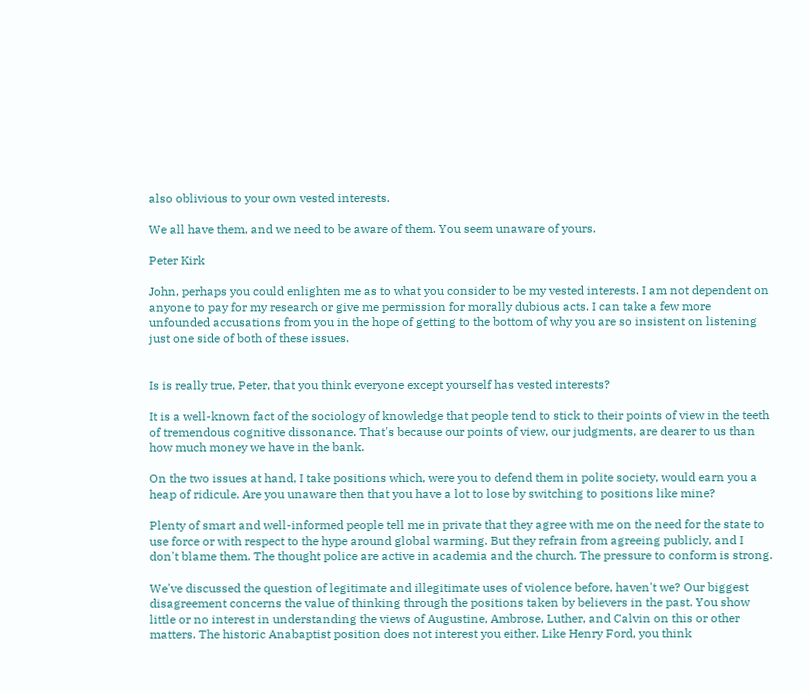also oblivious to your own vested interests.

We all have them, and we need to be aware of them. You seem unaware of yours.

Peter Kirk

John, perhaps you could enlighten me as to what you consider to be my vested interests. I am not dependent on anyone to pay for my research or give me permission for morally dubious acts. I can take a few more unfounded accusations from you in the hope of getting to the bottom of why you are so insistent on listening just one side of both of these issues.


Is is really true, Peter, that you think everyone except yourself has vested interests?

It is a well-known fact of the sociology of knowledge that people tend to stick to their points of view in the teeth of tremendous cognitive dissonance. That's because our points of view, our judgments, are dearer to us than how much money we have in the bank.

On the two issues at hand, I take positions which, were you to defend them in polite society, would earn you a heap of ridicule. Are you unaware then that you have a lot to lose by switching to positions like mine?

Plenty of smart and well-informed people tell me in private that they agree with me on the need for the state to use force or with respect to the hype around global warming. But they refrain from agreeing publicly, and I don't blame them. The thought police are active in academia and the church. The pressure to conform is strong.

We've discussed the question of legitimate and illegitimate uses of violence before, haven't we? Our biggest disagreement concerns the value of thinking through the positions taken by believers in the past. You show little or no interest in understanding the views of Augustine, Ambrose, Luther, and Calvin on this or other matters. The historic Anabaptist position does not interest you either. Like Henry Ford, you think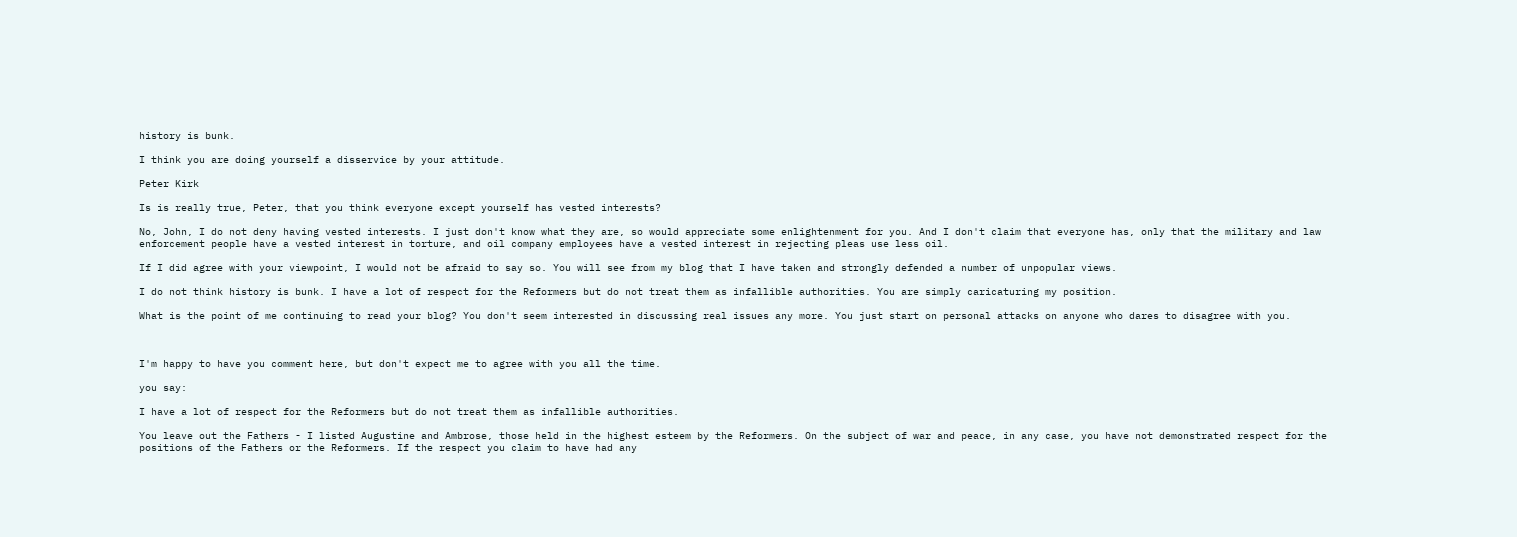history is bunk.

I think you are doing yourself a disservice by your attitude.

Peter Kirk

Is is really true, Peter, that you think everyone except yourself has vested interests?

No, John, I do not deny having vested interests. I just don't know what they are, so would appreciate some enlightenment for you. And I don't claim that everyone has, only that the military and law enforcement people have a vested interest in torture, and oil company employees have a vested interest in rejecting pleas use less oil.

If I did agree with your viewpoint, I would not be afraid to say so. You will see from my blog that I have taken and strongly defended a number of unpopular views.

I do not think history is bunk. I have a lot of respect for the Reformers but do not treat them as infallible authorities. You are simply caricaturing my position.

What is the point of me continuing to read your blog? You don't seem interested in discussing real issues any more. You just start on personal attacks on anyone who dares to disagree with you.



I'm happy to have you comment here, but don't expect me to agree with you all the time.

you say:

I have a lot of respect for the Reformers but do not treat them as infallible authorities.

You leave out the Fathers - I listed Augustine and Ambrose, those held in the highest esteem by the Reformers. On the subject of war and peace, in any case, you have not demonstrated respect for the positions of the Fathers or the Reformers. If the respect you claim to have had any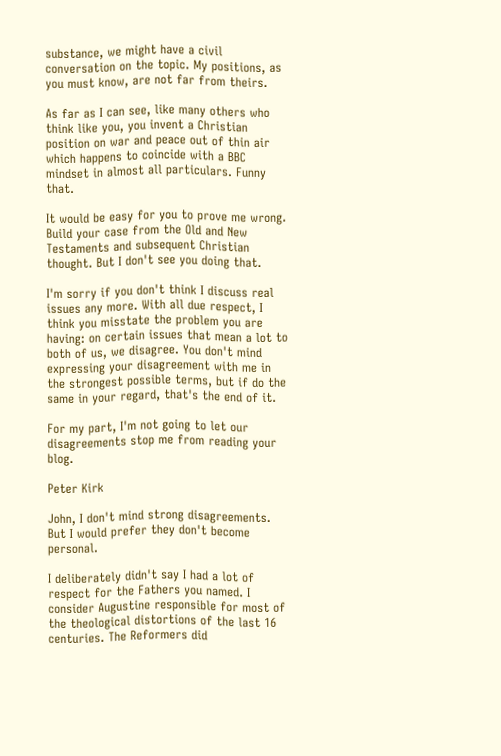substance, we might have a civil conversation on the topic. My positions, as you must know, are not far from theirs.

As far as I can see, like many others who think like you, you invent a Christian position on war and peace out of thin air which happens to coincide with a BBC mindset in almost all particulars. Funny that.

It would be easy for you to prove me wrong. Build your case from the Old and New Testaments and subsequent Christian thought. But I don't see you doing that.

I'm sorry if you don't think I discuss real issues any more. With all due respect, I think you misstate the problem you are having: on certain issues that mean a lot to both of us, we disagree. You don't mind expressing your disagreement with me in the strongest possible terms, but if do the same in your regard, that's the end of it.

For my part, I'm not going to let our disagreements stop me from reading your blog.

Peter Kirk

John, I don't mind strong disagreements. But I would prefer they don't become personal.

I deliberately didn't say I had a lot of respect for the Fathers you named. I consider Augustine responsible for most of the theological distortions of the last 16 centuries. The Reformers did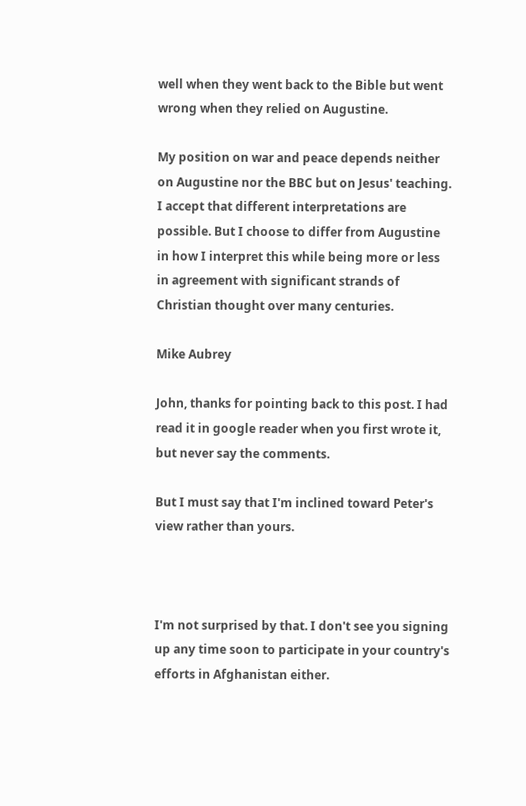well when they went back to the Bible but went wrong when they relied on Augustine.

My position on war and peace depends neither on Augustine nor the BBC but on Jesus' teaching. I accept that different interpretations are possible. But I choose to differ from Augustine in how I interpret this while being more or less in agreement with significant strands of Christian thought over many centuries.

Mike Aubrey

John, thanks for pointing back to this post. I had read it in google reader when you first wrote it, but never say the comments.

But I must say that I'm inclined toward Peter's view rather than yours.



I'm not surprised by that. I don't see you signing up any time soon to participate in your country's efforts in Afghanistan either.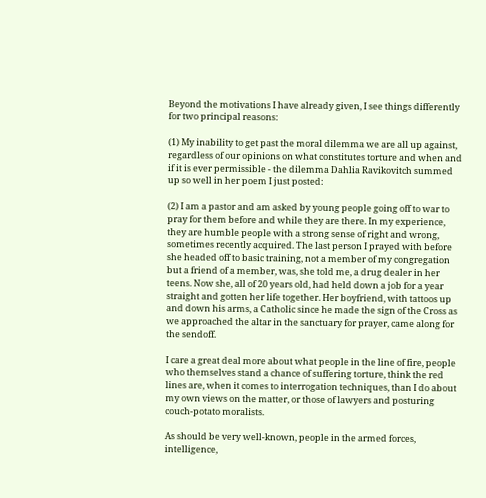Beyond the motivations I have already given, I see things differently for two principal reasons:

(1) My inability to get past the moral dilemma we are all up against, regardless of our opinions on what constitutes torture and when and if it is ever permissible - the dilemma Dahlia Ravikovitch summed up so well in her poem I just posted:

(2) I am a pastor and am asked by young people going off to war to pray for them before and while they are there. In my experience, they are humble people with a strong sense of right and wrong, sometimes recently acquired. The last person I prayed with before she headed off to basic training, not a member of my congregation but a friend of a member, was, she told me, a drug dealer in her teens. Now she, all of 20 years old, had held down a job for a year straight and gotten her life together. Her boyfriend, with tattoos up and down his arms, a Catholic since he made the sign of the Cross as we approached the altar in the sanctuary for prayer, came along for the sendoff.

I care a great deal more about what people in the line of fire, people who themselves stand a chance of suffering torture, think the red lines are, when it comes to interrogation techniques, than I do about my own views on the matter, or those of lawyers and posturing couch-potato moralists.

As should be very well-known, people in the armed forces, intelligence,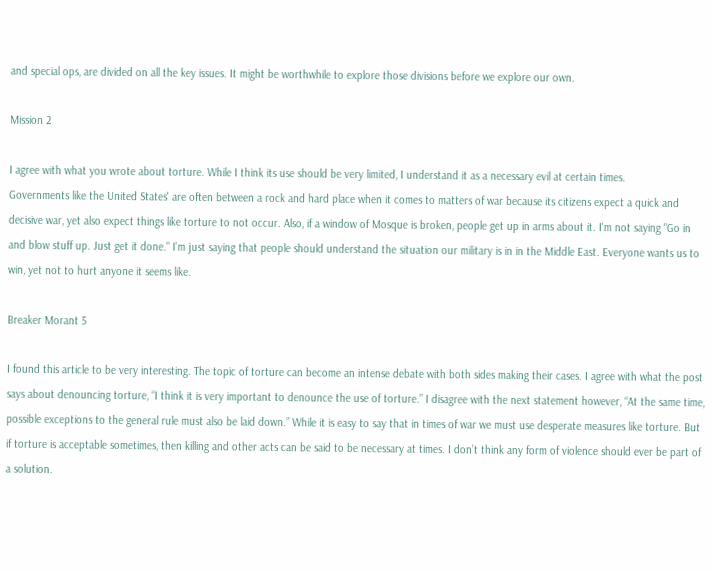and special ops, are divided on all the key issues. It might be worthwhile to explore those divisions before we explore our own.

Mission 2

I agree with what you wrote about torture. While I think its use should be very limited, I understand it as a necessary evil at certain times.
Governments like the United States' are often between a rock and hard place when it comes to matters of war because its citizens expect a quick and decisive war, yet also expect things like torture to not occur. Also, if a window of Mosque is broken, people get up in arms about it. I'm not saying "Go in and blow stuff up. Just get it done." I'm just saying that people should understand the situation our military is in in the Middle East. Everyone wants us to win, yet not to hurt anyone it seems like.

Breaker Morant 5

I found this article to be very interesting. The topic of torture can become an intense debate with both sides making their cases. I agree with what the post says about denouncing torture, “I think it is very important to denounce the use of torture.” I disagree with the next statement however, “At the same time, possible exceptions to the general rule must also be laid down.” While it is easy to say that in times of war we must use desperate measures like torture. But if torture is acceptable sometimes, then killing and other acts can be said to be necessary at times. I don’t think any form of violence should ever be part of a solution.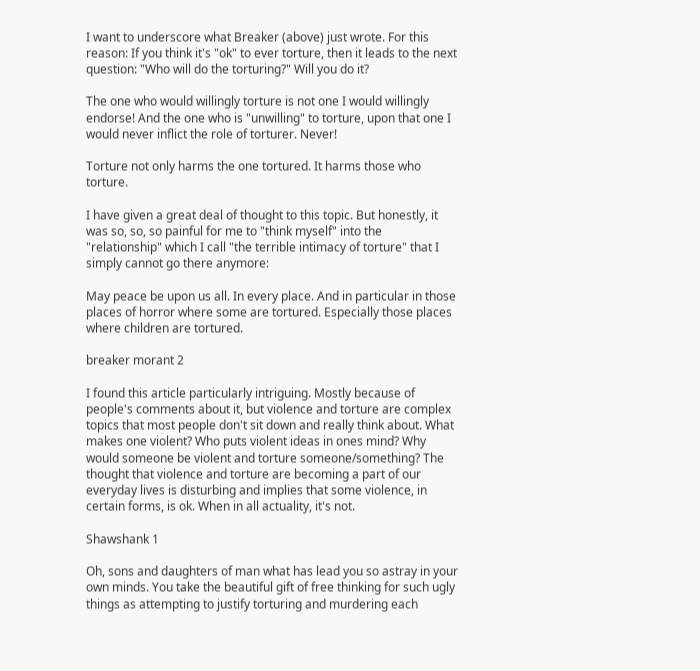I want to underscore what Breaker (above) just wrote. For this reason: If you think it's "ok" to ever torture, then it leads to the next question: "Who will do the torturing?" Will you do it?

The one who would willingly torture is not one I would willingly endorse! And the one who is "unwilling" to torture, upon that one I would never inflict the role of torturer. Never!

Torture not only harms the one tortured. It harms those who torture.

I have given a great deal of thought to this topic. But honestly, it was so, so, so painful for me to "think myself" into the "relationship" which I call "the terrible intimacy of torture" that I simply cannot go there anymore:

May peace be upon us all. In every place. And in particular in those places of horror where some are tortured. Especially those places where children are tortured.

breaker morant 2

I found this article particularly intriguing. Mostly because of people's comments about it, but violence and torture are complex topics that most people don't sit down and really think about. What makes one violent? Who puts violent ideas in ones mind? Why would someone be violent and torture someone/something? The thought that violence and torture are becoming a part of our everyday lives is disturbing and implies that some violence, in certain forms, is ok. When in all actuality, it's not.

Shawshank 1

Oh, sons and daughters of man what has lead you so astray in your own minds. You take the beautiful gift of free thinking for such ugly things as attempting to justify torturing and murdering each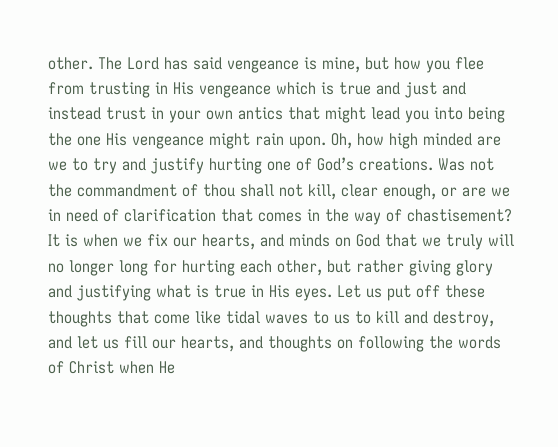other. The Lord has said vengeance is mine, but how you flee from trusting in His vengeance which is true and just and instead trust in your own antics that might lead you into being the one His vengeance might rain upon. Oh, how high minded are we to try and justify hurting one of God’s creations. Was not the commandment of thou shall not kill, clear enough, or are we in need of clarification that comes in the way of chastisement? It is when we fix our hearts, and minds on God that we truly will no longer long for hurting each other, but rather giving glory and justifying what is true in His eyes. Let us put off these thoughts that come like tidal waves to us to kill and destroy, and let us fill our hearts, and thoughts on following the words of Christ when He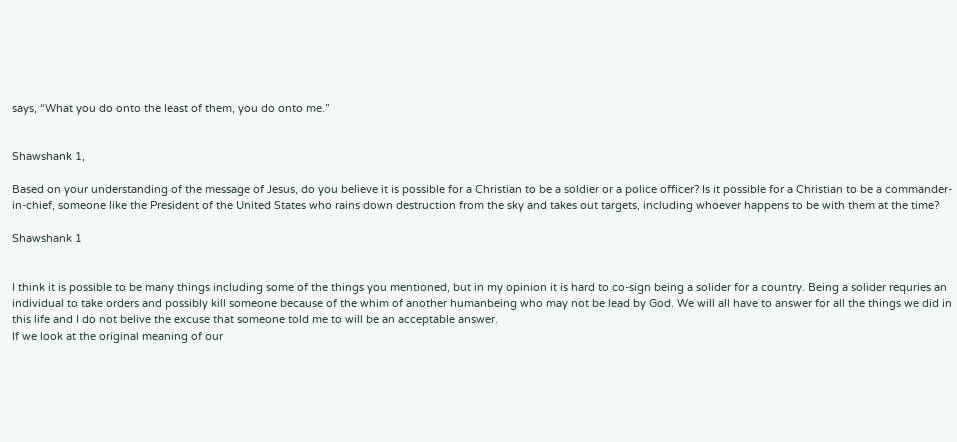says, “What you do onto the least of them, you do onto me.”


Shawshank 1,

Based on your understanding of the message of Jesus, do you believe it is possible for a Christian to be a soldier or a police officer? Is it possible for a Christian to be a commander-in-chief, someone like the President of the United States who rains down destruction from the sky and takes out targets, including whoever happens to be with them at the time?

Shawshank 1


I think it is possible to be many things including some of the things you mentioned, but in my opinion it is hard to co-sign being a solider for a country. Being a solider requries an individual to take orders and possibly kill someone because of the whim of another humanbeing who may not be lead by God. We will all have to answer for all the things we did in this life and I do not belive the excuse that someone told me to will be an acceptable answer.
If we look at the original meaning of our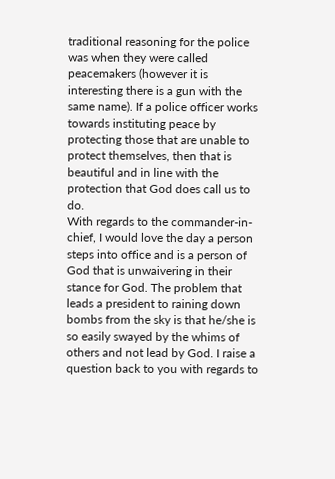traditional reasoning for the police was when they were called peacemakers (however it is interesting there is a gun with the same name). If a police officer works towards instituting peace by protecting those that are unable to protect themselves, then that is beautiful and in line with the protection that God does call us to do.
With regards to the commander-in-chief, I would love the day a person steps into office and is a person of God that is unwaivering in their stance for God. The problem that leads a president to raining down bombs from the sky is that he/she is so easily swayed by the whims of others and not lead by God. I raise a question back to you with regards to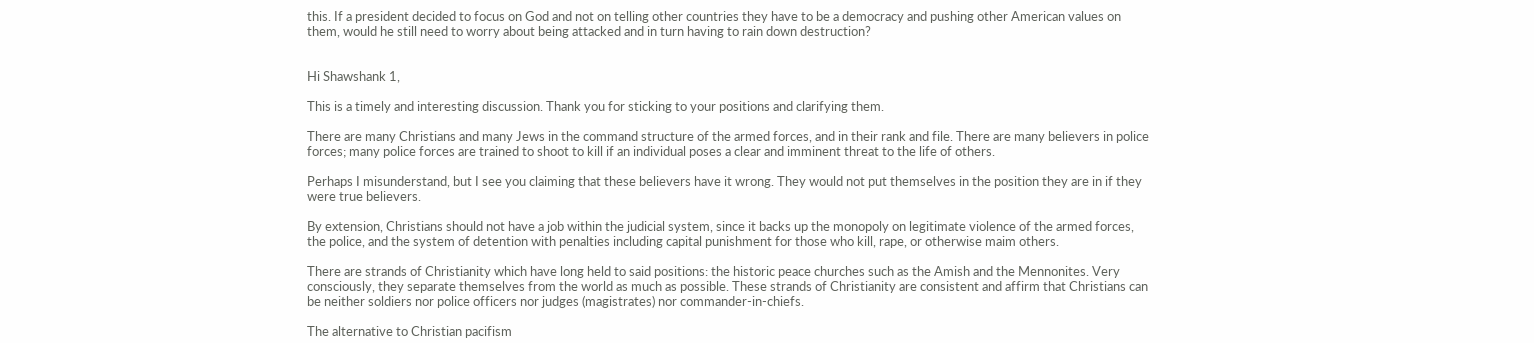this. If a president decided to focus on God and not on telling other countries they have to be a democracy and pushing other American values on them, would he still need to worry about being attacked and in turn having to rain down destruction?


Hi Shawshank 1,

This is a timely and interesting discussion. Thank you for sticking to your positions and clarifying them.

There are many Christians and many Jews in the command structure of the armed forces, and in their rank and file. There are many believers in police forces; many police forces are trained to shoot to kill if an individual poses a clear and imminent threat to the life of others.

Perhaps I misunderstand, but I see you claiming that these believers have it wrong. They would not put themselves in the position they are in if they were true believers.

By extension, Christians should not have a job within the judicial system, since it backs up the monopoly on legitimate violence of the armed forces, the police, and the system of detention with penalties including capital punishment for those who kill, rape, or otherwise maim others.

There are strands of Christianity which have long held to said positions: the historic peace churches such as the Amish and the Mennonites. Very consciously, they separate themselves from the world as much as possible. These strands of Christianity are consistent and affirm that Christians can be neither soldiers nor police officers nor judges (magistrates) nor commander-in-chiefs.

The alternative to Christian pacifism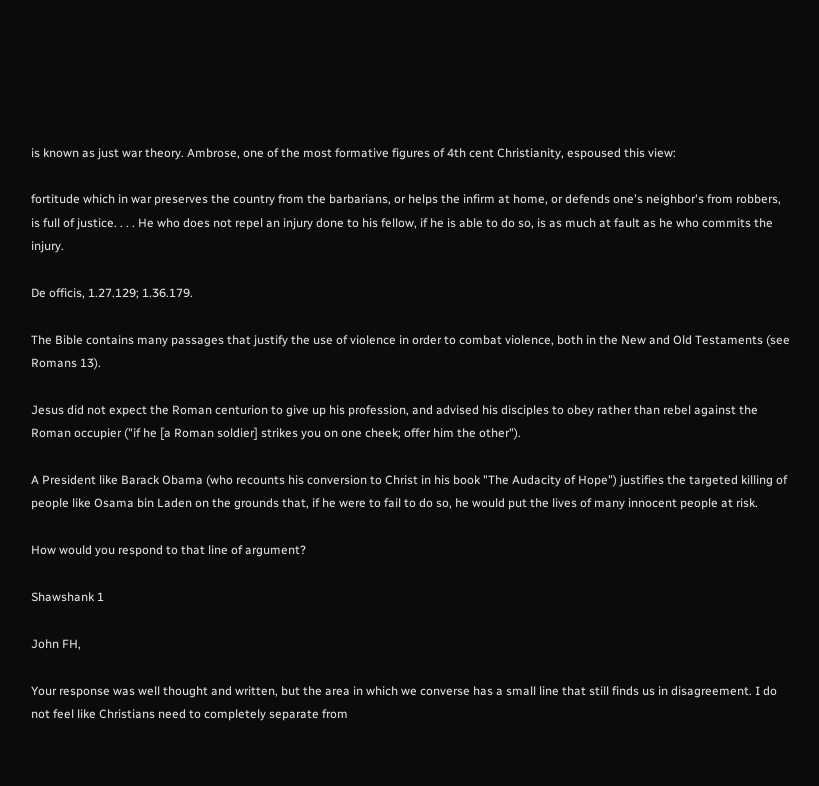is known as just war theory. Ambrose, one of the most formative figures of 4th cent Christianity, espoused this view:

fortitude which in war preserves the country from the barbarians, or helps the infirm at home, or defends one's neighbor's from robbers, is full of justice. . . . He who does not repel an injury done to his fellow, if he is able to do so, is as much at fault as he who commits the injury.

De officis, 1.27.129; 1.36.179.

The Bible contains many passages that justify the use of violence in order to combat violence, both in the New and Old Testaments (see Romans 13).

Jesus did not expect the Roman centurion to give up his profession, and advised his disciples to obey rather than rebel against the Roman occupier ("if he [a Roman soldier] strikes you on one cheek; offer him the other").

A President like Barack Obama (who recounts his conversion to Christ in his book "The Audacity of Hope") justifies the targeted killing of people like Osama bin Laden on the grounds that, if he were to fail to do so, he would put the lives of many innocent people at risk.

How would you respond to that line of argument?

Shawshank 1

John FH,

Your response was well thought and written, but the area in which we converse has a small line that still finds us in disagreement. I do not feel like Christians need to completely separate from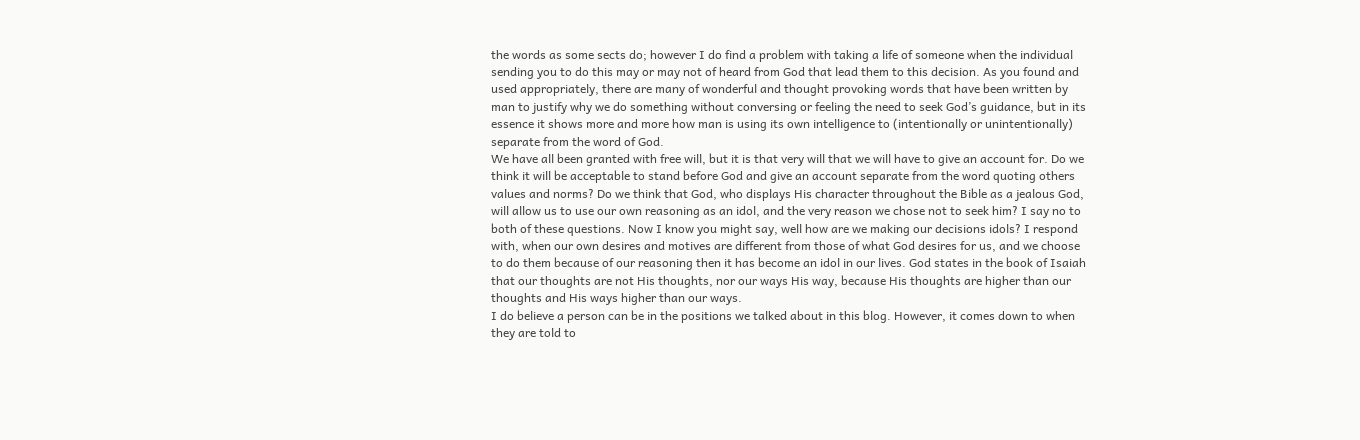the words as some sects do; however I do find a problem with taking a life of someone when the individual sending you to do this may or may not of heard from God that lead them to this decision. As you found and used appropriately, there are many of wonderful and thought provoking words that have been written by man to justify why we do something without conversing or feeling the need to seek God’s guidance, but in its essence it shows more and more how man is using its own intelligence to (intentionally or unintentionally) separate from the word of God.
We have all been granted with free will, but it is that very will that we will have to give an account for. Do we think it will be acceptable to stand before God and give an account separate from the word quoting others values and norms? Do we think that God, who displays His character throughout the Bible as a jealous God, will allow us to use our own reasoning as an idol, and the very reason we chose not to seek him? I say no to both of these questions. Now I know you might say, well how are we making our decisions idols? I respond with, when our own desires and motives are different from those of what God desires for us, and we choose to do them because of our reasoning then it has become an idol in our lives. God states in the book of Isaiah that our thoughts are not His thoughts, nor our ways His way, because His thoughts are higher than our thoughts and His ways higher than our ways.
I do believe a person can be in the positions we talked about in this blog. However, it comes down to when they are told to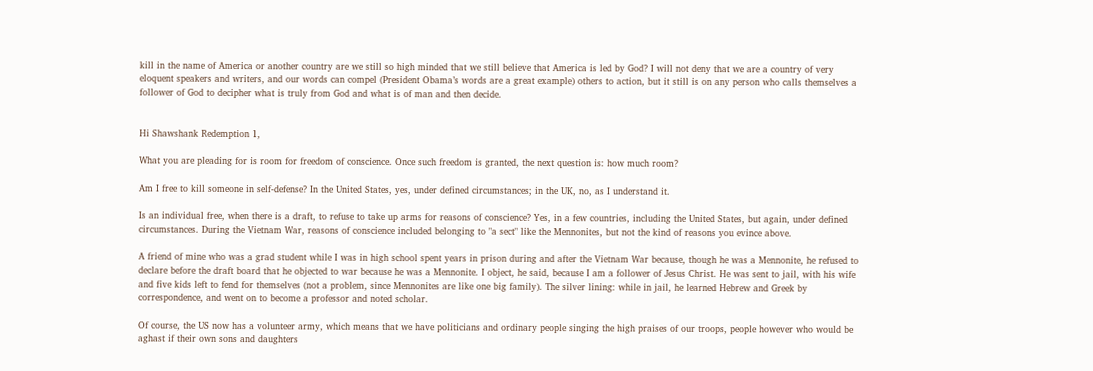kill in the name of America or another country are we still so high minded that we still believe that America is led by God? I will not deny that we are a country of very eloquent speakers and writers, and our words can compel (President Obama’s words are a great example) others to action, but it still is on any person who calls themselves a follower of God to decipher what is truly from God and what is of man and then decide.


Hi Shawshank Redemption 1,

What you are pleading for is room for freedom of conscience. Once such freedom is granted, the next question is: how much room?

Am I free to kill someone in self-defense? In the United States, yes, under defined circumstances; in the UK, no, as I understand it.

Is an individual free, when there is a draft, to refuse to take up arms for reasons of conscience? Yes, in a few countries, including the United States, but again, under defined circumstances. During the Vietnam War, reasons of conscience included belonging to "a sect" like the Mennonites, but not the kind of reasons you evince above.

A friend of mine who was a grad student while I was in high school spent years in prison during and after the Vietnam War because, though he was a Mennonite, he refused to declare before the draft board that he objected to war because he was a Mennonite. I object, he said, because I am a follower of Jesus Christ. He was sent to jail, with his wife and five kids left to fend for themselves (not a problem, since Mennonites are like one big family). The silver lining: while in jail, he learned Hebrew and Greek by correspondence, and went on to become a professor and noted scholar.

Of course, the US now has a volunteer army, which means that we have politicians and ordinary people singing the high praises of our troops, people however who would be aghast if their own sons and daughters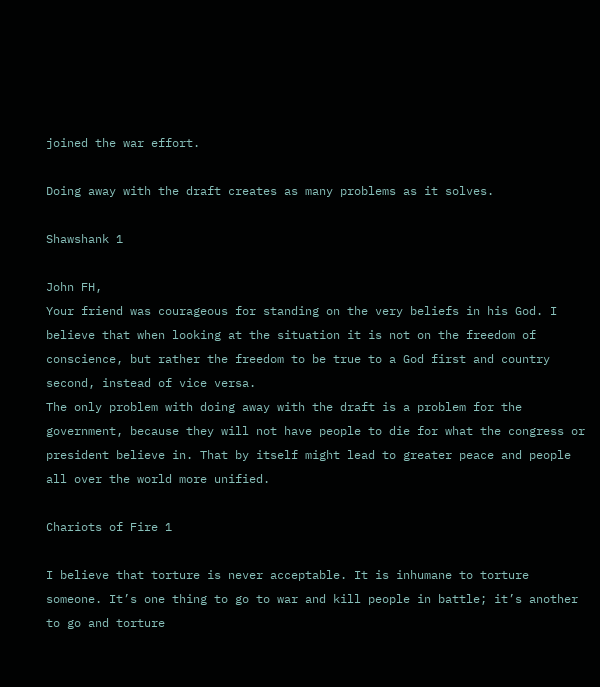joined the war effort.

Doing away with the draft creates as many problems as it solves.

Shawshank 1

John FH,
Your friend was courageous for standing on the very beliefs in his God. I believe that when looking at the situation it is not on the freedom of conscience, but rather the freedom to be true to a God first and country second, instead of vice versa.
The only problem with doing away with the draft is a problem for the government, because they will not have people to die for what the congress or president believe in. That by itself might lead to greater peace and people all over the world more unified.

Chariots of Fire 1

I believe that torture is never acceptable. It is inhumane to torture someone. It’s one thing to go to war and kill people in battle; it’s another to go and torture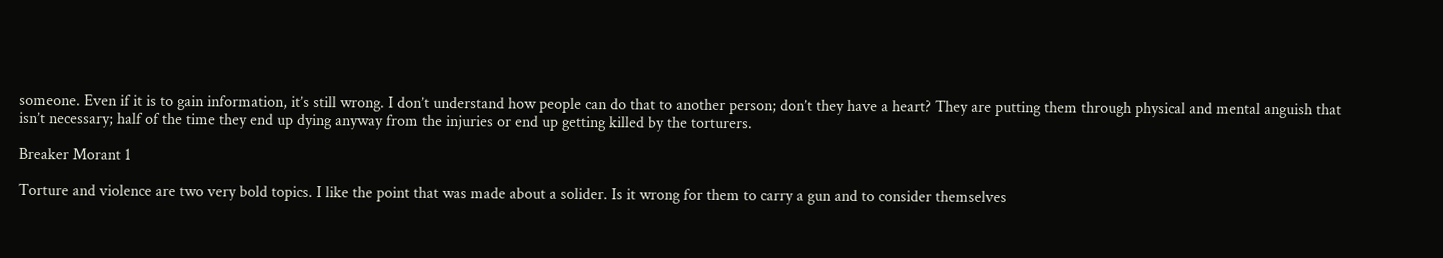someone. Even if it is to gain information, it’s still wrong. I don’t understand how people can do that to another person; don’t they have a heart? They are putting them through physical and mental anguish that isn’t necessary; half of the time they end up dying anyway from the injuries or end up getting killed by the torturers.

Breaker Morant 1

Torture and violence are two very bold topics. I like the point that was made about a solider. Is it wrong for them to carry a gun and to consider themselves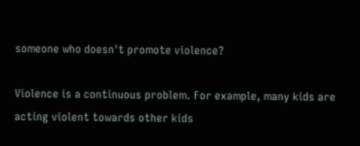someone who doesn't promote violence?

Violence is a continuous problem. For example, many kids are acting violent towards other kids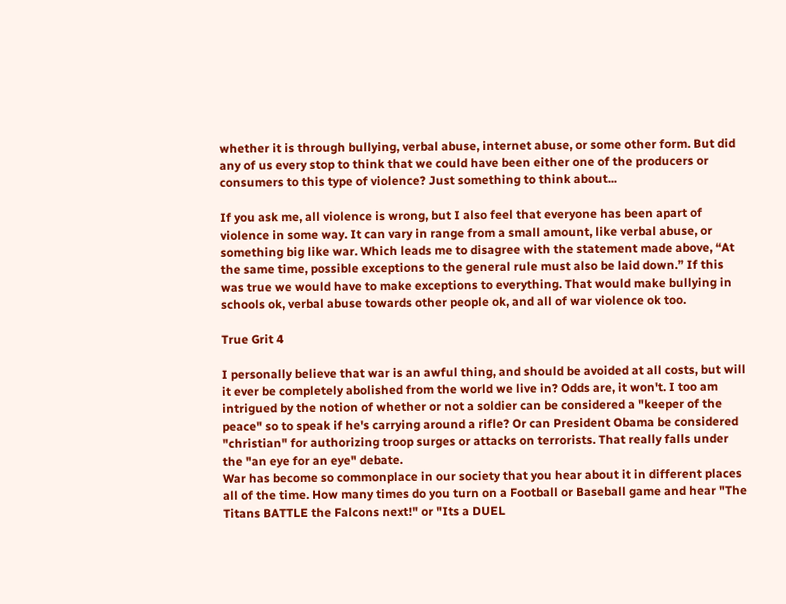whether it is through bullying, verbal abuse, internet abuse, or some other form. But did any of us every stop to think that we could have been either one of the producers or consumers to this type of violence? Just something to think about...

If you ask me, all violence is wrong, but I also feel that everyone has been apart of violence in some way. It can vary in range from a small amount, like verbal abuse, or something big like war. Which leads me to disagree with the statement made above, “At the same time, possible exceptions to the general rule must also be laid down.” If this was true we would have to make exceptions to everything. That would make bullying in schools ok, verbal abuse towards other people ok, and all of war violence ok too.

True Grit 4

I personally believe that war is an awful thing, and should be avoided at all costs, but will it ever be completely abolished from the world we live in? Odds are, it won't. I too am intrigued by the notion of whether or not a soldier can be considered a "keeper of the peace" so to speak if he's carrying around a rifle? Or can President Obama be considered "christian" for authorizing troop surges or attacks on terrorists. That really falls under the "an eye for an eye" debate.
War has become so commonplace in our society that you hear about it in different places all of the time. How many times do you turn on a Football or Baseball game and hear "The Titans BATTLE the Falcons next!" or "Its a DUEL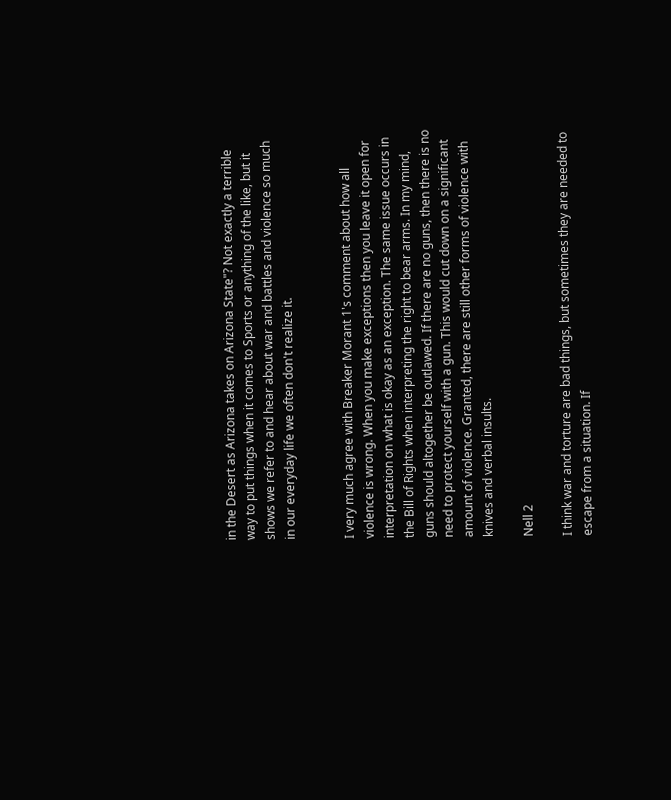in the Desert as Arizona takes on Arizona State"? Not exactly a terrible way to put things when it comes to Sports or anything of the like, but it shows we refer to and hear about war and battles and violence so much in our everyday life we often don't realize it.


I very much agree with Breaker Morant 1's comment about how all violence is wrong. When you make exceptions then you leave it open for interpretation on what is okay as an exception. The same issue occurs in the Bill of Rights when interpreting the right to bear arms. In my mind, guns should altogether be outlawed. If there are no guns, then there is no need to protect yourself with a gun. This would cut down on a significant amount of violence. Granted, there are still other forms of violence with knives and verbal insults.

Nell 2

I think war and torture are bad things, but sometimes they are needed to escape from a situation. If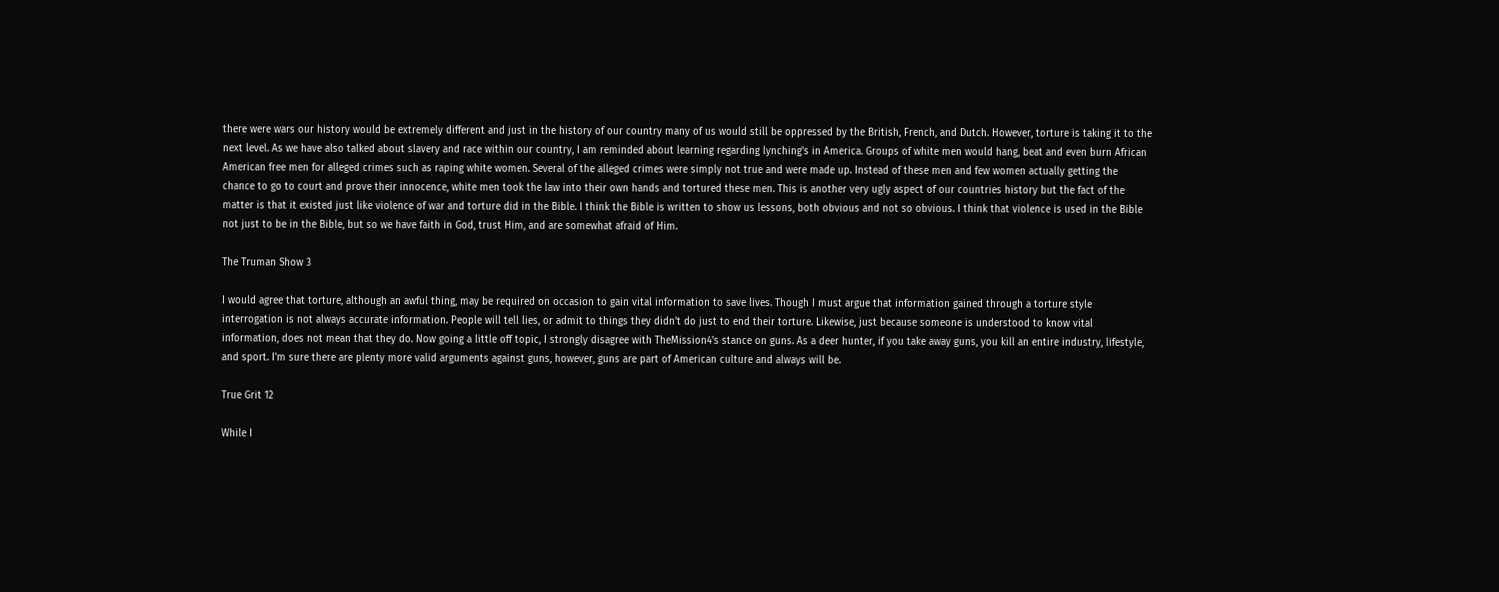there were wars our history would be extremely different and just in the history of our country many of us would still be oppressed by the British, French, and Dutch. However, torture is taking it to the next level. As we have also talked about slavery and race within our country, I am reminded about learning regarding lynching's in America. Groups of white men would hang, beat and even burn African American free men for alleged crimes such as raping white women. Several of the alleged crimes were simply not true and were made up. Instead of these men and few women actually getting the chance to go to court and prove their innocence, white men took the law into their own hands and tortured these men. This is another very ugly aspect of our countries history but the fact of the matter is that it existed just like violence of war and torture did in the Bible. I think the Bible is written to show us lessons, both obvious and not so obvious. I think that violence is used in the Bible not just to be in the Bible, but so we have faith in God, trust Him, and are somewhat afraid of Him.

The Truman Show 3

I would agree that torture, although an awful thing, may be required on occasion to gain vital information to save lives. Though I must argue that information gained through a torture style interrogation is not always accurate information. People will tell lies, or admit to things they didn't do just to end their torture. Likewise, just because someone is understood to know vital information, does not mean that they do. Now going a little off topic, I strongly disagree with TheMission4's stance on guns. As a deer hunter, if you take away guns, you kill an entire industry, lifestyle, and sport. I'm sure there are plenty more valid arguments against guns, however, guns are part of American culture and always will be.

True Grit 12

While I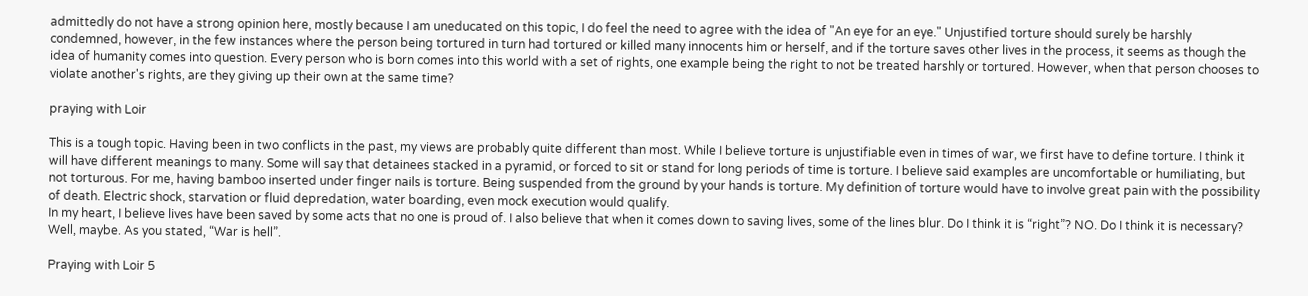admittedly do not have a strong opinion here, mostly because I am uneducated on this topic, I do feel the need to agree with the idea of "An eye for an eye." Unjustified torture should surely be harshly condemned, however, in the few instances where the person being tortured in turn had tortured or killed many innocents him or herself, and if the torture saves other lives in the process, it seems as though the idea of humanity comes into question. Every person who is born comes into this world with a set of rights, one example being the right to not be treated harshly or tortured. However, when that person chooses to violate another's rights, are they giving up their own at the same time?

praying with Loir

This is a tough topic. Having been in two conflicts in the past, my views are probably quite different than most. While I believe torture is unjustifiable even in times of war, we first have to define torture. I think it will have different meanings to many. Some will say that detainees stacked in a pyramid, or forced to sit or stand for long periods of time is torture. I believe said examples are uncomfortable or humiliating, but not torturous. For me, having bamboo inserted under finger nails is torture. Being suspended from the ground by your hands is torture. My definition of torture would have to involve great pain with the possibility of death. Electric shock, starvation or fluid depredation, water boarding, even mock execution would qualify.
In my heart, I believe lives have been saved by some acts that no one is proud of. I also believe that when it comes down to saving lives, some of the lines blur. Do I think it is “right”? NO. Do I think it is necessary? Well, maybe. As you stated, “War is hell”.

Praying with Loir 5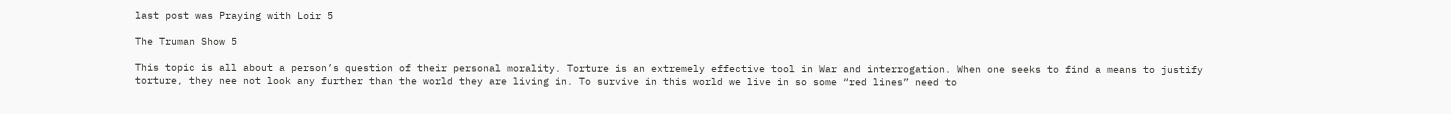last post was Praying with Loir 5

The Truman Show 5

This topic is all about a person’s question of their personal morality. Torture is an extremely effective tool in War and interrogation. When one seeks to find a means to justify torture, they nee not look any further than the world they are living in. To survive in this world we live in so some “red lines” need to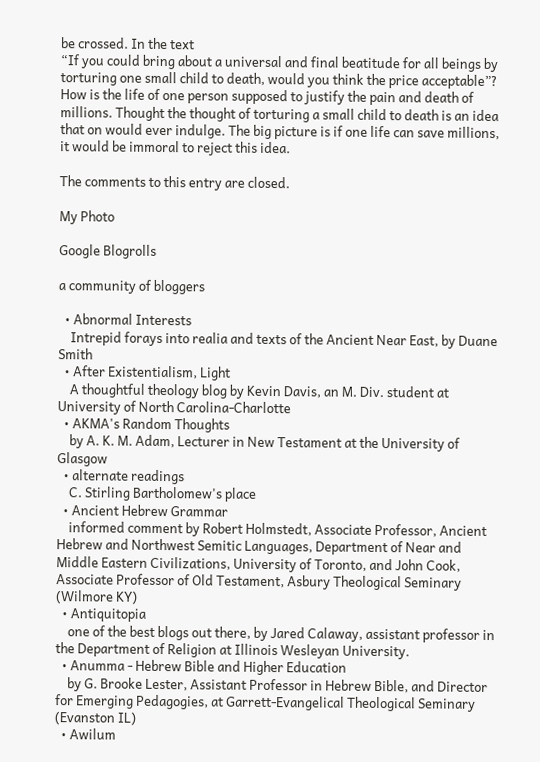be crossed. In the text
“If you could bring about a universal and final beatitude for all beings by torturing one small child to death, would you think the price acceptable”?
How is the life of one person supposed to justify the pain and death of millions. Thought the thought of torturing a small child to death is an idea that on would ever indulge. The big picture is if one life can save millions, it would be immoral to reject this idea.

The comments to this entry are closed.

My Photo

Google Blogrolls

a community of bloggers

  • Abnormal Interests
    Intrepid forays into realia and texts of the Ancient Near East, by Duane Smith
  • After Existentialism, Light
    A thoughtful theology blog by Kevin Davis, an M. Div. student at University of North Carolina-Charlotte
  • AKMA's Random Thoughts
    by A. K. M. Adam, Lecturer in New Testament at the University of Glasgow
  • alternate readings
    C. Stirling Bartholomew's place
  • Ancient Hebrew Grammar
    informed comment by Robert Holmstedt, Associate Professor, Ancient Hebrew and Northwest Semitic Languages, Department of Near and Middle Eastern Civilizations, University of Toronto, and John Cook, Associate Professor of Old Testament, Asbury Theological Seminary (Wilmore KY)
  • Antiquitopia
    one of the best blogs out there, by Jared Calaway, assistant professor in the Department of Religion at Illinois Wesleyan University.
  • Anumma - Hebrew Bible and Higher Education
    by G. Brooke Lester, Assistant Professor in Hebrew Bible, and Director for Emerging Pedagogies, at Garrett-Evangelical Theological Seminary (Evanston IL)
  • Awilum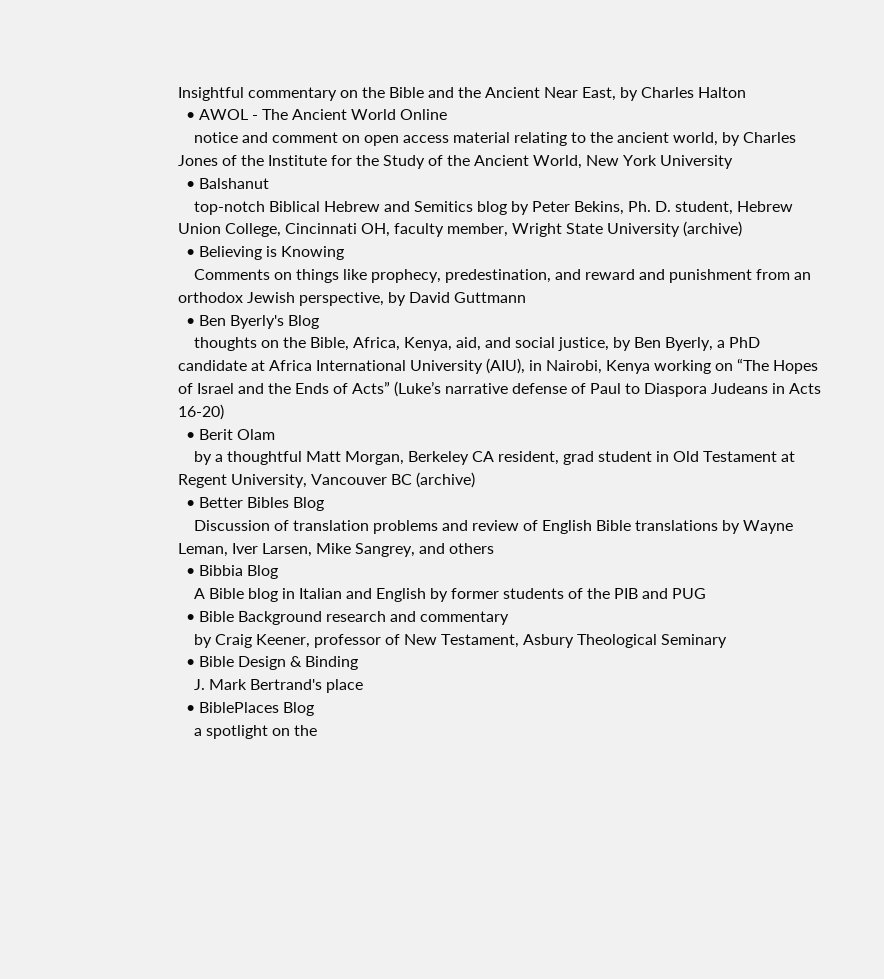Insightful commentary on the Bible and the Ancient Near East, by Charles Halton
  • AWOL - The Ancient World Online
    notice and comment on open access material relating to the ancient world, by Charles Jones of the Institute for the Study of the Ancient World, New York University
  • Balshanut
    top-notch Biblical Hebrew and Semitics blog by Peter Bekins, Ph. D. student, Hebrew Union College, Cincinnati OH, faculty member, Wright State University (archive)
  • Believing is Knowing
    Comments on things like prophecy, predestination, and reward and punishment from an orthodox Jewish perspective, by David Guttmann
  • Ben Byerly's Blog
    thoughts on the Bible, Africa, Kenya, aid, and social justice, by Ben Byerly, a PhD candidate at Africa International University (AIU), in Nairobi, Kenya working on “The Hopes of Israel and the Ends of Acts” (Luke’s narrative defense of Paul to Diaspora Judeans in Acts 16-20)
  • Berit Olam
    by a thoughtful Matt Morgan, Berkeley CA resident, grad student in Old Testament at Regent University, Vancouver BC (archive)
  • Better Bibles Blog
    Discussion of translation problems and review of English Bible translations by Wayne Leman, Iver Larsen, Mike Sangrey, and others
  • Bibbia Blog
    A Bible blog in Italian and English by former students of the PIB and PUG
  • Bible Background research and commentary
    by Craig Keener, professor of New Testament, Asbury Theological Seminary
  • Bible Design & Binding
    J. Mark Bertrand's place
  • BiblePlaces Blog
    a spotlight on the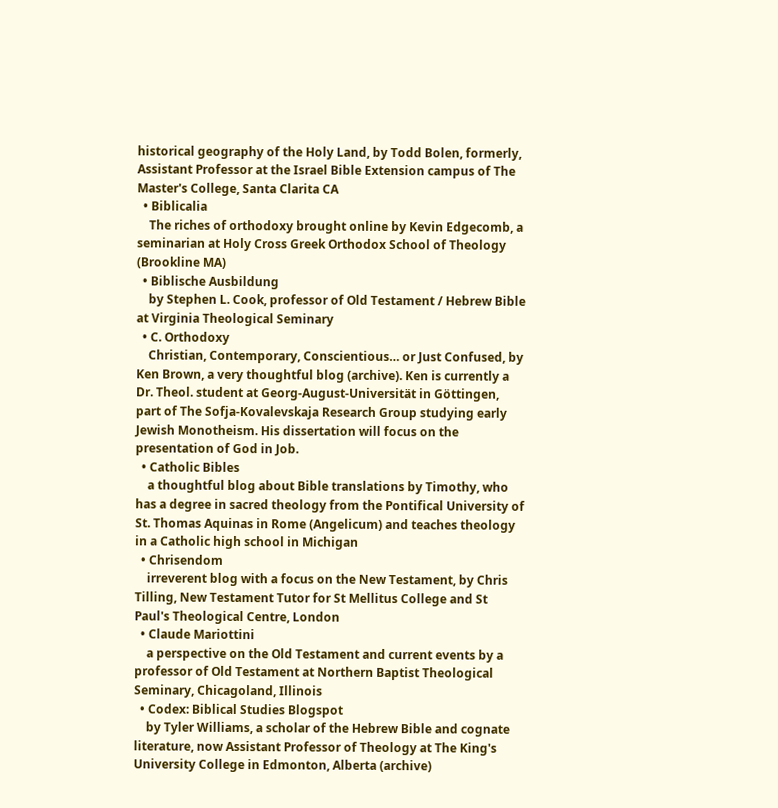historical geography of the Holy Land, by Todd Bolen, formerly, Assistant Professor at the Israel Bible Extension campus of The Master's College, Santa Clarita CA
  • Biblicalia
    The riches of orthodoxy brought online by Kevin Edgecomb, a seminarian at Holy Cross Greek Orthodox School of Theology (Brookline MA)
  • Biblische Ausbildung
    by Stephen L. Cook, professor of Old Testament / Hebrew Bible at Virginia Theological Seminary
  • C. Orthodoxy
    Christian, Contemporary, Conscientious… or Just Confused, by Ken Brown, a very thoughtful blog (archive). Ken is currently a Dr. Theol. student at Georg-August-Universität in Göttingen, part of The Sofja-Kovalevskaja Research Group studying early Jewish Monotheism. His dissertation will focus on the presentation of God in Job.
  • Catholic Bibles
    a thoughtful blog about Bible translations by Timothy, who has a degree in sacred theology from the Pontifical University of St. Thomas Aquinas in Rome (Angelicum) and teaches theology in a Catholic high school in Michigan
  • Chrisendom
    irreverent blog with a focus on the New Testament, by Chris Tilling, New Testament Tutor for St Mellitus College and St Paul's Theological Centre, London
  • Claude Mariottini
    a perspective on the Old Testament and current events by a professor of Old Testament at Northern Baptist Theological Seminary, Chicagoland, Illinois
  • Codex: Biblical Studies Blogspot
    by Tyler Williams, a scholar of the Hebrew Bible and cognate literature, now Assistant Professor of Theology at The King's University College in Edmonton, Alberta (archive)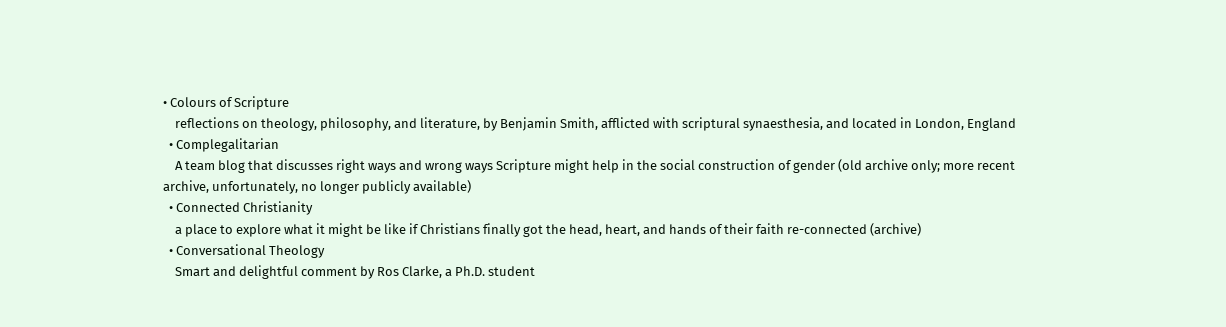• Colours of Scripture
    reflections on theology, philosophy, and literature, by Benjamin Smith, afflicted with scriptural synaesthesia, and located in London, England
  • Complegalitarian
    A team blog that discusses right ways and wrong ways Scripture might help in the social construction of gender (old archive only; more recent archive, unfortunately, no longer publicly available)
  • Connected Christianity
    a place to explore what it might be like if Christians finally got the head, heart, and hands of their faith re-connected (archive)
  • Conversational Theology
    Smart and delightful comment by Ros Clarke, a Ph.D. student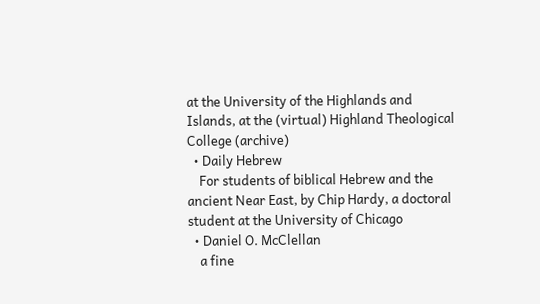at the University of the Highlands and Islands, at the (virtual) Highland Theological College (archive)
  • Daily Hebrew
    For students of biblical Hebrew and the ancient Near East, by Chip Hardy, a doctoral student at the University of Chicago
  • Daniel O. McClellan
    a fine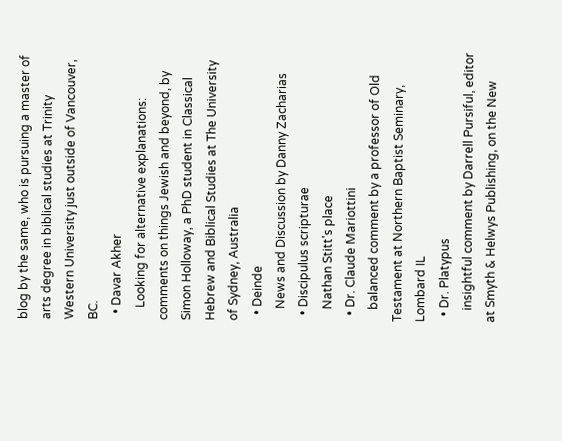blog by the same, who is pursuing a master of arts degree in biblical studies at Trinity Western University just outside of Vancouver, BC.
  • Davar Akher
    Looking for alternative explanations: comments on things Jewish and beyond, by Simon Holloway, a PhD student in Classical Hebrew and Biblical Studies at The University of Sydney, Australia
  • Deinde
    News and Discussion by Danny Zacharias
  • Discipulus scripturae
    Nathan Stitt's place
  • Dr. Claude Mariottini
    balanced comment by a professor of Old Testament at Northern Baptist Seminary, Lombard IL
  • Dr. Platypus
    insightful comment by Darrell Pursiful, editor at Smyth & Helwys Publishing, on the New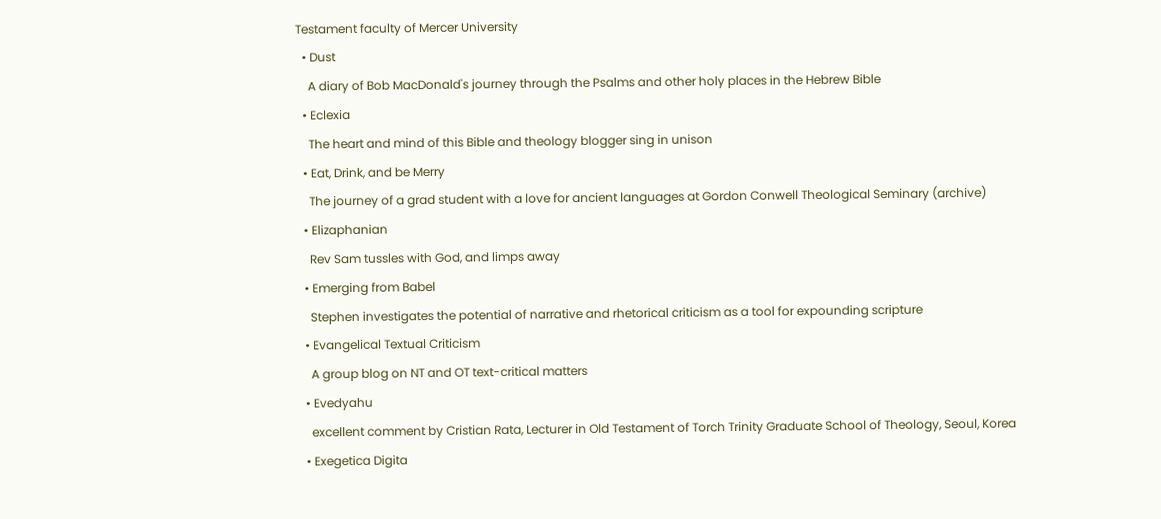Testament faculty of Mercer University
  • Dust
    A diary of Bob MacDonald's journey through the Psalms and other holy places in the Hebrew Bible
  • Eclexia
    The heart and mind of this Bible and theology blogger sing in unison
  • Eat, Drink, and be Merry
    The journey of a grad student with a love for ancient languages at Gordon Conwell Theological Seminary (archive)
  • Elizaphanian
    Rev Sam tussles with God, and limps away
  • Emerging from Babel
    Stephen investigates the potential of narrative and rhetorical criticism as a tool for expounding scripture
  • Evangelical Textual Criticism
    A group blog on NT and OT text-critical matters
  • Evedyahu
    excellent comment by Cristian Rata, Lecturer in Old Testament of Torch Trinity Graduate School of Theology, Seoul, Korea
  • Exegetica Digita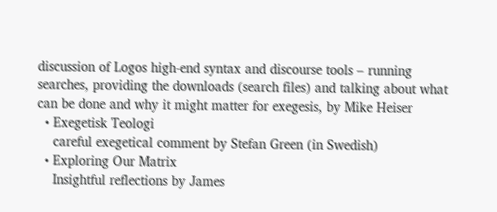discussion of Logos high-end syntax and discourse tools – running searches, providing the downloads (search files) and talking about what can be done and why it might matter for exegesis, by Mike Heiser
  • Exegetisk Teologi
    careful exegetical comment by Stefan Green (in Swedish)
  • Exploring Our Matrix
    Insightful reflections by James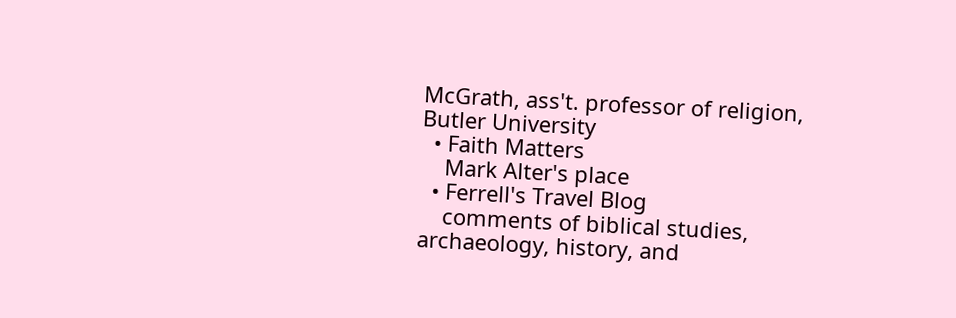McGrath, ass't. professor of religion, Butler University
  • Faith Matters
    Mark Alter's place
  • Ferrell's Travel Blog
    comments of biblical studies, archaeology, history, and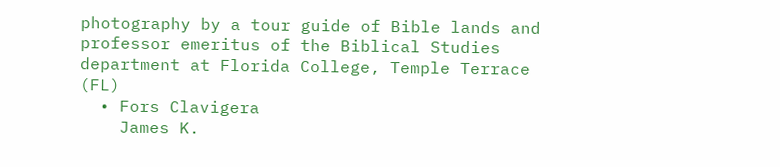photography by a tour guide of Bible lands and professor emeritus of the Biblical Studies department at Florida College, Temple Terrace (FL)
  • Fors Clavigera
    James K.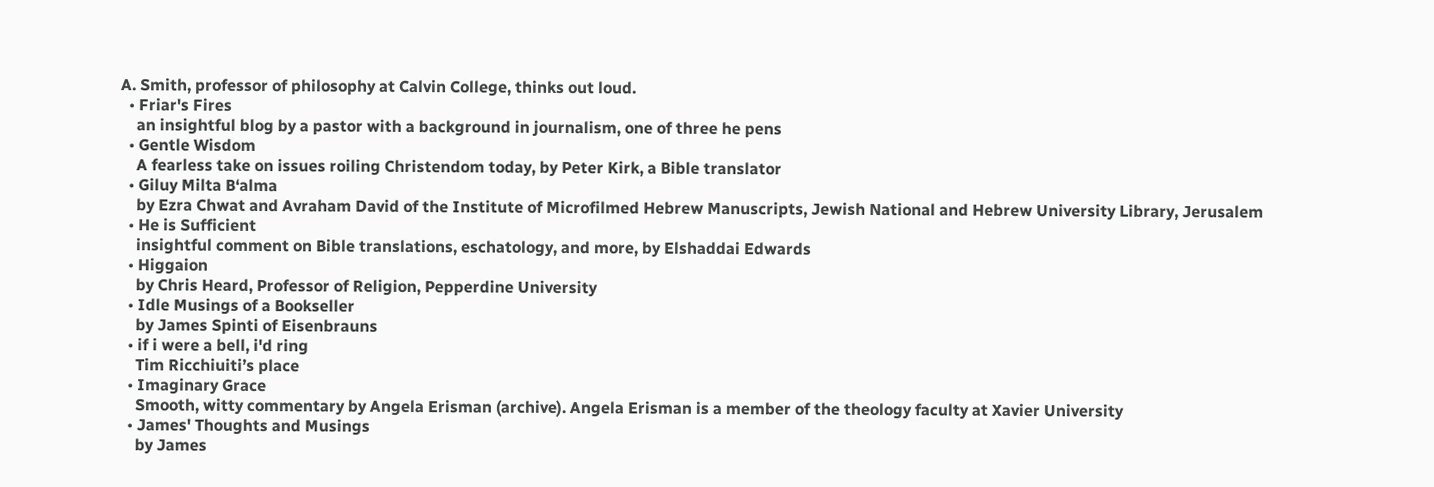A. Smith, professor of philosophy at Calvin College, thinks out loud.
  • Friar's Fires
    an insightful blog by a pastor with a background in journalism, one of three he pens
  • Gentle Wisdom
    A fearless take on issues roiling Christendom today, by Peter Kirk, a Bible translator
  • Giluy Milta B‘alma
    by Ezra Chwat and Avraham David of the Institute of Microfilmed Hebrew Manuscripts, Jewish National and Hebrew University Library, Jerusalem
  • He is Sufficient
    insightful comment on Bible translations, eschatology, and more, by Elshaddai Edwards
  • Higgaion
    by Chris Heard, Professor of Religion, Pepperdine University
  • Idle Musings of a Bookseller
    by James Spinti of Eisenbrauns
  • if i were a bell, i'd ring
    Tim Ricchiuiti’s place
  • Imaginary Grace
    Smooth, witty commentary by Angela Erisman (archive). Angela Erisman is a member of the theology faculty at Xavier University
  • James' Thoughts and Musings
    by James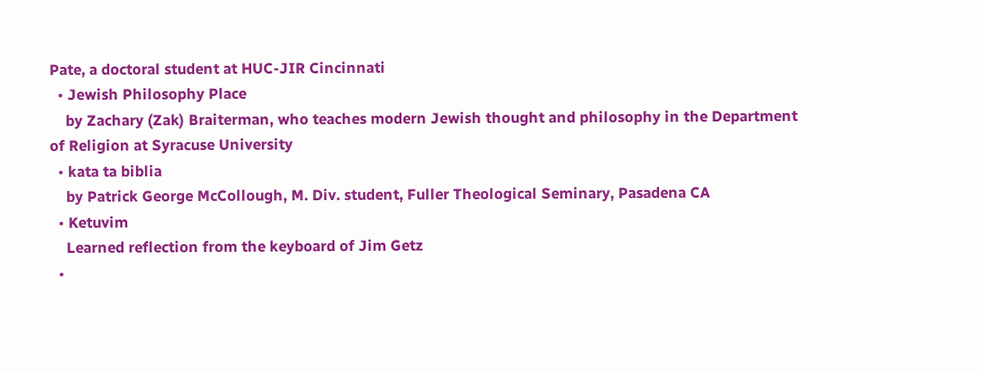Pate, a doctoral student at HUC-JIR Cincinnati
  • Jewish Philosophy Place
    by Zachary (Zak) Braiterman, who teaches modern Jewish thought and philosophy in the Department of Religion at Syracuse University
  • kata ta biblia
    by Patrick George McCollough, M. Div. student, Fuller Theological Seminary, Pasadena CA
  • Ketuvim
    Learned reflection from the keyboard of Jim Getz
  •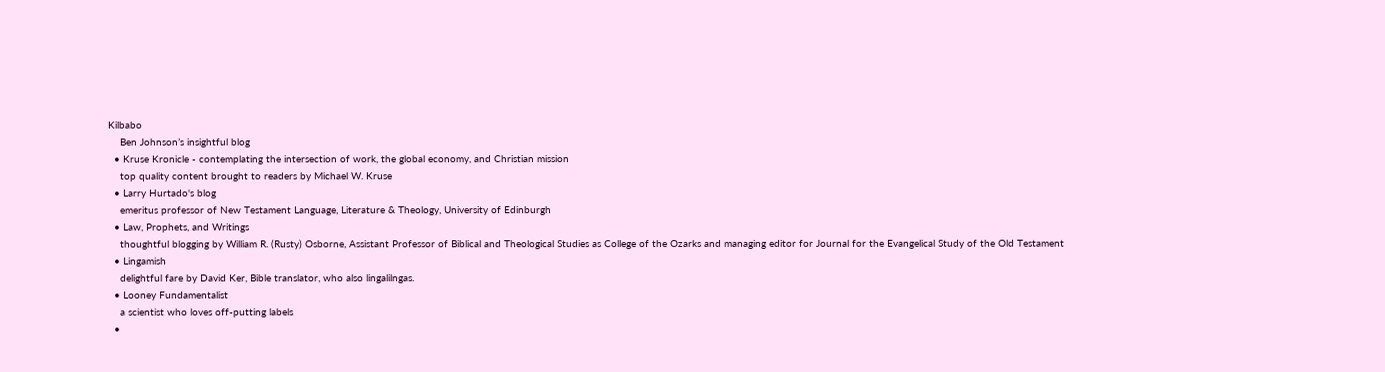Kilbabo
    Ben Johnson’s insightful blog
  • Kruse Kronicle - contemplating the intersection of work, the global economy, and Christian mission
    top quality content brought to readers by Michael W. Kruse
  • Larry Hurtado's blog
    emeritus professor of New Testament Language, Literature & Theology, University of Edinburgh
  • Law, Prophets, and Writings
    thoughtful blogging by William R. (Rusty) Osborne, Assistant Professor of Biblical and Theological Studies as College of the Ozarks and managing editor for Journal for the Evangelical Study of the Old Testament
  • Lingamish
    delightful fare by David Ker, Bible translator, who also lingalilngas.
  • Looney Fundamentalist
    a scientist who loves off-putting labels
  •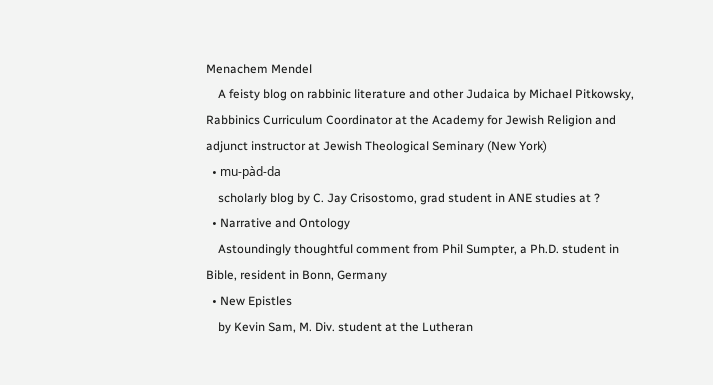Menachem Mendel
    A feisty blog on rabbinic literature and other Judaica by Michael Pitkowsky, Rabbinics Curriculum Coordinator at the Academy for Jewish Religion and adjunct instructor at Jewish Theological Seminary (New York)
  • mu-pàd-da
    scholarly blog by C. Jay Crisostomo, grad student in ANE studies at ?
  • Narrative and Ontology
    Astoundingly thoughtful comment from Phil Sumpter, a Ph.D. student in Bible, resident in Bonn, Germany
  • New Epistles
    by Kevin Sam, M. Div. student at the Lutheran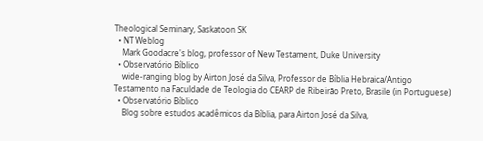Theological Seminary, Saskatoon SK
  • NT Weblog
    Mark Goodacre's blog, professor of New Testament, Duke University
  • Observatório Bíblico
    wide-ranging blog by Airton José da Silva, Professor de Bíblia Hebraica/Antigo Testamento na Faculdade de Teologia do CEARP de Ribeirão Preto, Brasile (in Portuguese)
  • Observatório Bíblico
    Blog sobre estudos acadêmicos da Bíblia, para Airton José da Silva,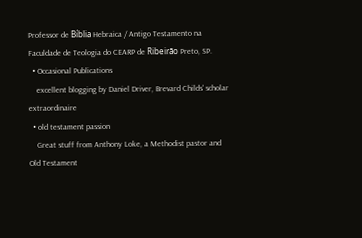Professor de Bíblia Hebraica / Antigo Testamento na Faculdade de Teologia do CEARP de Ribeirão Preto, SP.
  • Occasional Publications
    excellent blogging by Daniel Driver, Brevard Childs' scholar extraordinaire
  • old testament passion
    Great stuff from Anthony Loke, a Methodist pastor and Old Testament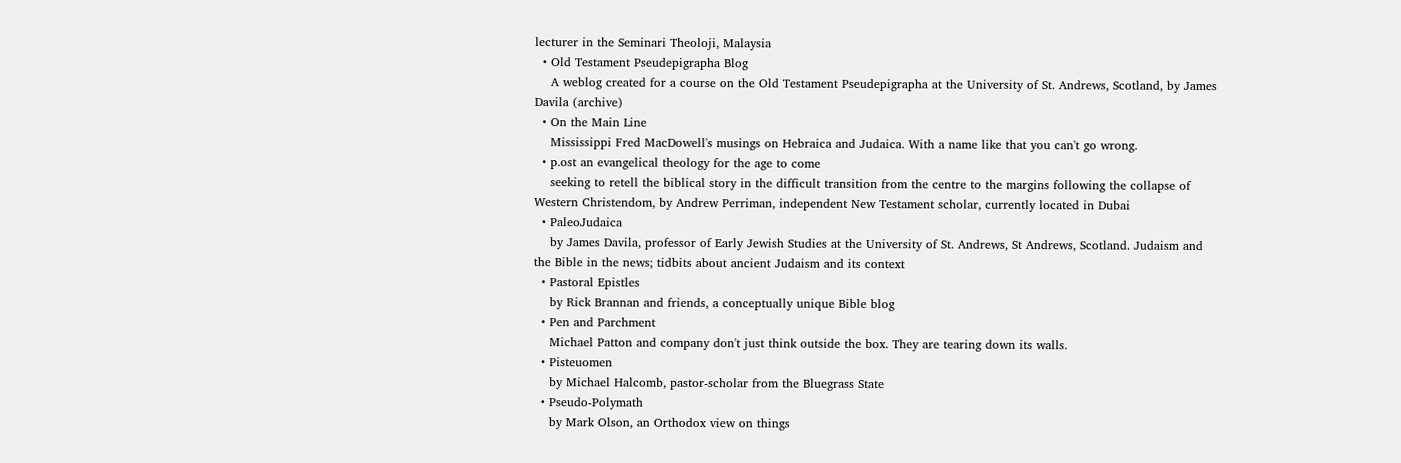lecturer in the Seminari Theoloji, Malaysia
  • Old Testament Pseudepigrapha Blog
    A weblog created for a course on the Old Testament Pseudepigrapha at the University of St. Andrews, Scotland, by James Davila (archive)
  • On the Main Line
    Mississippi Fred MacDowell's musings on Hebraica and Judaica. With a name like that you can't go wrong.
  • p.ost an evangelical theology for the age to come
    seeking to retell the biblical story in the difficult transition from the centre to the margins following the collapse of Western Christendom, by Andrew Perriman, independent New Testament scholar, currently located in Dubai
  • PaleoJudaica
    by James Davila, professor of Early Jewish Studies at the University of St. Andrews, St Andrews, Scotland. Judaism and the Bible in the news; tidbits about ancient Judaism and its context
  • Pastoral Epistles
    by Rick Brannan and friends, a conceptually unique Bible blog
  • Pen and Parchment
    Michael Patton and company don't just think outside the box. They are tearing down its walls.
  • Pisteuomen
    by Michael Halcomb, pastor-scholar from the Bluegrass State
  • Pseudo-Polymath
    by Mark Olson, an Orthodox view on things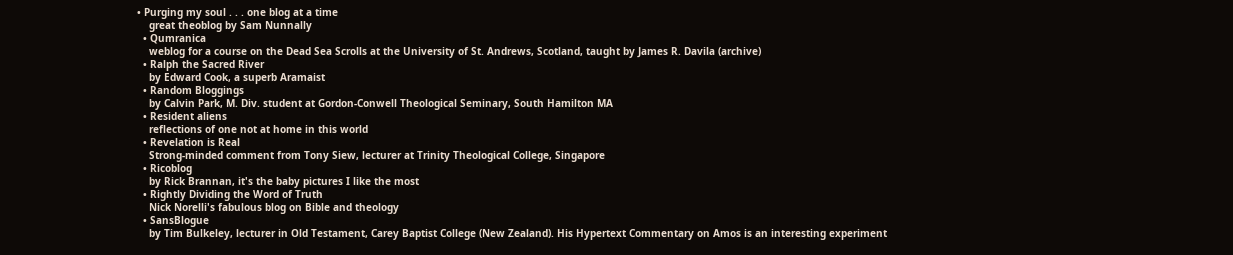• Purging my soul . . . one blog at a time
    great theoblog by Sam Nunnally
  • Qumranica
    weblog for a course on the Dead Sea Scrolls at the University of St. Andrews, Scotland, taught by James R. Davila (archive)
  • Ralph the Sacred River
    by Edward Cook, a superb Aramaist
  • Random Bloggings
    by Calvin Park, M. Div. student at Gordon-Conwell Theological Seminary, South Hamilton MA
  • Resident aliens
    reflections of one not at home in this world
  • Revelation is Real
    Strong-minded comment from Tony Siew, lecturer at Trinity Theological College, Singapore
  • Ricoblog
    by Rick Brannan, it's the baby pictures I like the most
  • Rightly Dividing the Word of Truth
    Nick Norelli's fabulous blog on Bible and theology
  • SansBlogue
    by Tim Bulkeley, lecturer in Old Testament, Carey Baptist College (New Zealand). His Hypertext Commentary on Amos is an interesting experiment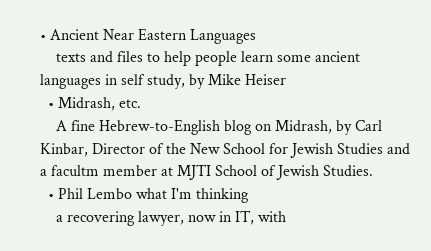• Ancient Near Eastern Languages
    texts and files to help people learn some ancient languages in self study, by Mike Heiser
  • Midrash, etc.
    A fine Hebrew-to-English blog on Midrash, by Carl Kinbar, Director of the New School for Jewish Studies and a facultm member at MJTI School of Jewish Studies.
  • Phil Lembo what I'm thinking
    a recovering lawyer, now in IT, with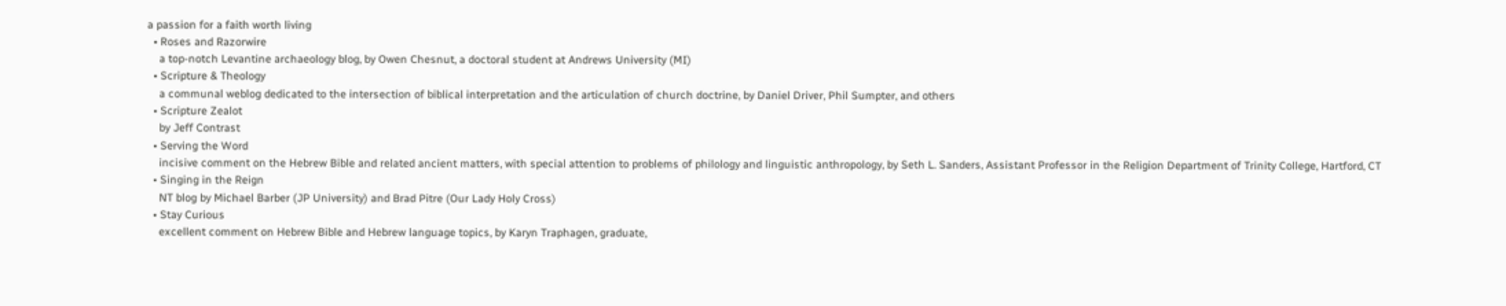a passion for a faith worth living
  • Roses and Razorwire
    a top-notch Levantine archaeology blog, by Owen Chesnut, a doctoral student at Andrews University (MI)
  • Scripture & Theology
    a communal weblog dedicated to the intersection of biblical interpretation and the articulation of church doctrine, by Daniel Driver, Phil Sumpter, and others
  • Scripture Zealot
    by Jeff Contrast
  • Serving the Word
    incisive comment on the Hebrew Bible and related ancient matters, with special attention to problems of philology and linguistic anthropology, by Seth L. Sanders, Assistant Professor in the Religion Department of Trinity College, Hartford, CT
  • Singing in the Reign
    NT blog by Michael Barber (JP University) and Brad Pitre (Our Lady Holy Cross)
  • Stay Curious
    excellent comment on Hebrew Bible and Hebrew language topics, by Karyn Traphagen, graduate,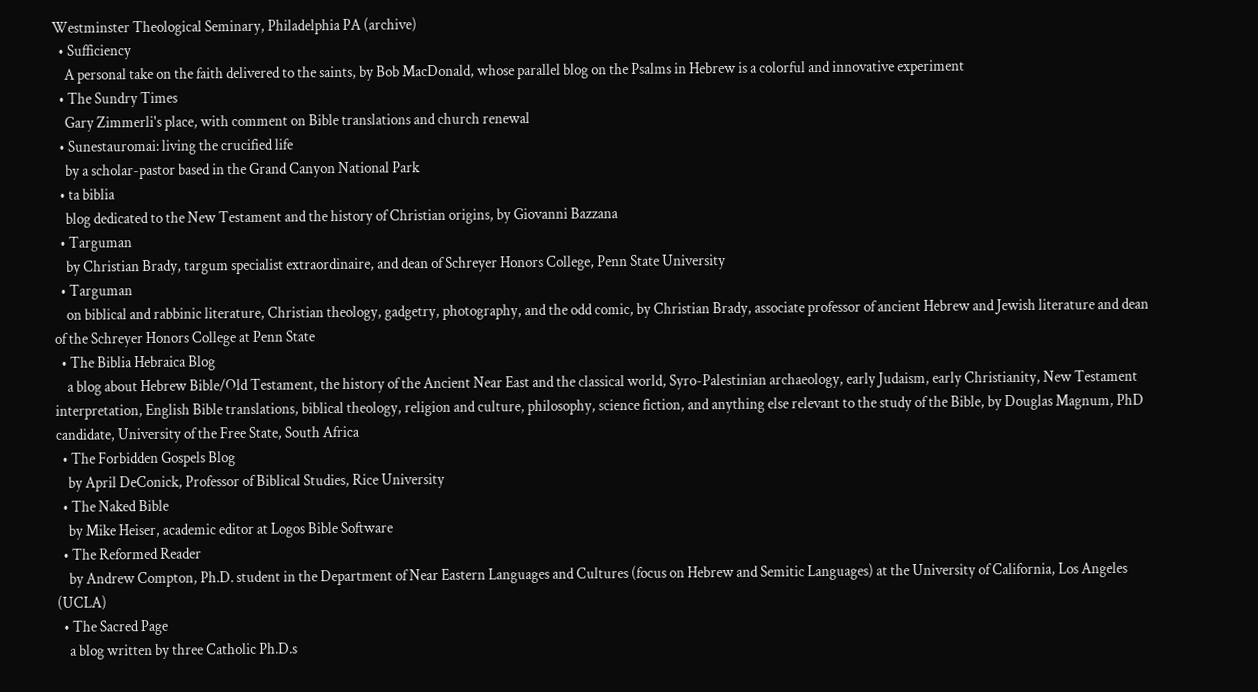Westminster Theological Seminary, Philadelphia PA (archive)
  • Sufficiency
    A personal take on the faith delivered to the saints, by Bob MacDonald, whose parallel blog on the Psalms in Hebrew is a colorful and innovative experiment
  • The Sundry Times
    Gary Zimmerli's place, with comment on Bible translations and church renewal
  • Sunestauromai: living the crucified life
    by a scholar-pastor based in the Grand Canyon National Park
  • ta biblia
    blog dedicated to the New Testament and the history of Christian origins, by Giovanni Bazzana
  • Targuman
    by Christian Brady, targum specialist extraordinaire, and dean of Schreyer Honors College, Penn State University
  • Targuman
    on biblical and rabbinic literature, Christian theology, gadgetry, photography, and the odd comic, by Christian Brady, associate professor of ancient Hebrew and Jewish literature and dean of the Schreyer Honors College at Penn State
  • The Biblia Hebraica Blog
    a blog about Hebrew Bible/Old Testament, the history of the Ancient Near East and the classical world, Syro-Palestinian archaeology, early Judaism, early Christianity, New Testament interpretation, English Bible translations, biblical theology, religion and culture, philosophy, science fiction, and anything else relevant to the study of the Bible, by Douglas Magnum, PhD candidate, University of the Free State, South Africa
  • The Forbidden Gospels Blog
    by April DeConick, Professor of Biblical Studies, Rice University
  • The Naked Bible
    by Mike Heiser, academic editor at Logos Bible Software
  • The Reformed Reader
    by Andrew Compton, Ph.D. student in the Department of Near Eastern Languages and Cultures (focus on Hebrew and Semitic Languages) at the University of California, Los Angeles (UCLA)
  • The Sacred Page
    a blog written by three Catholic Ph.D.s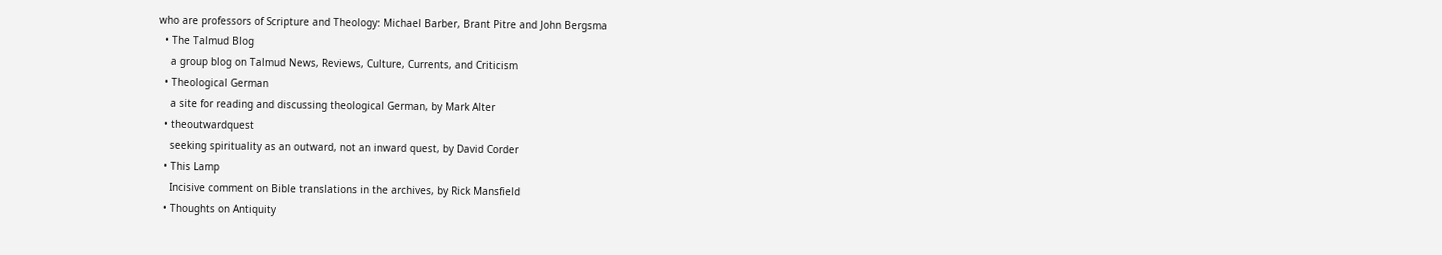who are professors of Scripture and Theology: Michael Barber, Brant Pitre and John Bergsma
  • The Talmud Blog
    a group blog on Talmud News, Reviews, Culture, Currents, and Criticism
  • Theological German
    a site for reading and discussing theological German, by Mark Alter
  • theoutwardquest
    seeking spirituality as an outward, not an inward quest, by David Corder
  • This Lamp
    Incisive comment on Bible translations in the archives, by Rick Mansfield
  • Thoughts on Antiquity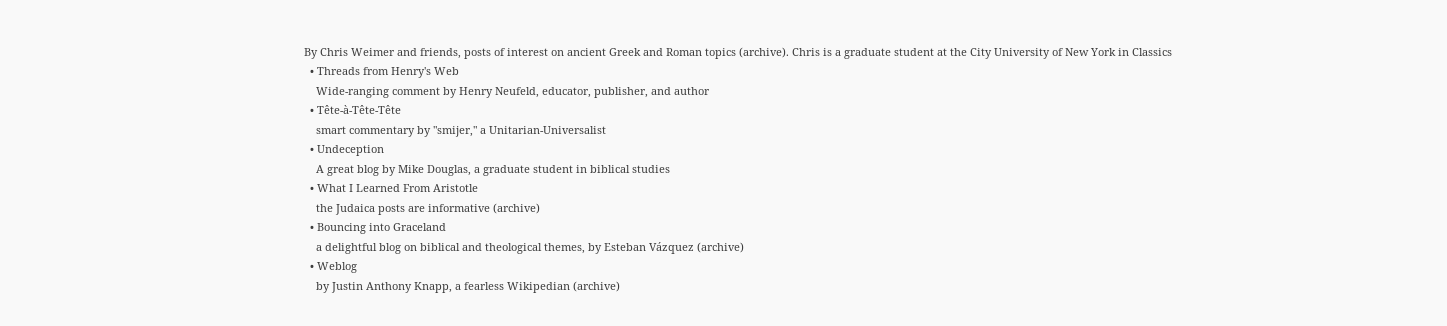By Chris Weimer and friends, posts of interest on ancient Greek and Roman topics (archive). Chris is a graduate student at the City University of New York in Classics
  • Threads from Henry's Web
    Wide-ranging comment by Henry Neufeld, educator, publisher, and author
  • Tête-à-Tête-Tête
    smart commentary by "smijer," a Unitarian-Universalist
  • Undeception
    A great blog by Mike Douglas, a graduate student in biblical studies
  • What I Learned From Aristotle
    the Judaica posts are informative (archive)
  • Bouncing into Graceland
    a delightful blog on biblical and theological themes, by Esteban Vázquez (archive)
  • Weblog
    by Justin Anthony Knapp, a fearless Wikipedian (archive)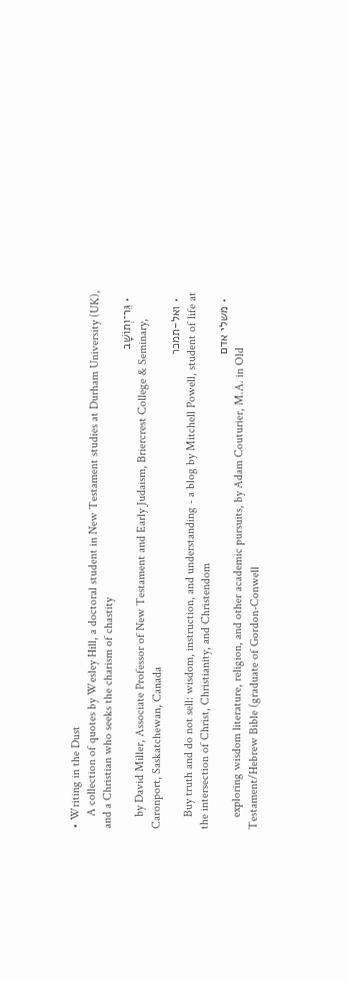• Writing in the Dust
    A collection of quotes by Wesley Hill, a doctoral student in New Testament studies at Durham University (UK), and a Christian who seeks the charism of chastity
  • גֵּר־וְתוֹשָׁב
    by David Miller, Associate Professor of New Testament and Early Judaism, Briercrest College & Seminary, Caronport, Saskatchewan, Canada
  • ואל-תמכר
    Buy truth and do not sell: wisdom, instruction, and understanding - a blog by Mitchell Powell, student of life at the intersection of Christ, Christianity, and Christendom
  • משלי אדם
    exploring wisdom literature, religion, and other academic pursuits, by Adam Couturier, M.A. in Old Testament/Hebrew Bible (graduate of Gordon-Conwell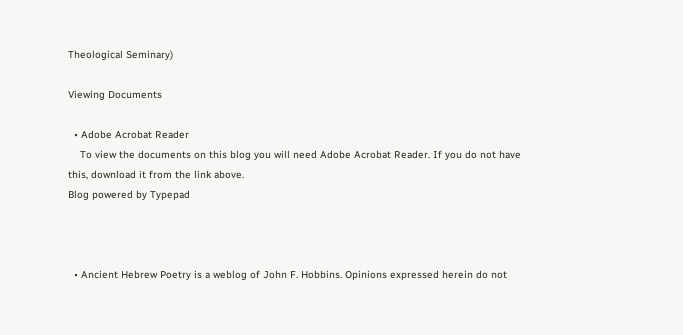Theological Seminary)

Viewing Documents

  • Adobe Acrobat Reader
    To view the documents on this blog you will need Adobe Acrobat Reader. If you do not have this, download it from the link above.
Blog powered by Typepad



  • Ancient Hebrew Poetry is a weblog of John F. Hobbins. Opinions expressed herein do not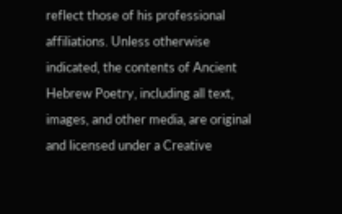reflect those of his professional affiliations. Unless otherwise indicated, the contents of Ancient Hebrew Poetry, including all text, images, and other media, are original and licensed under a Creative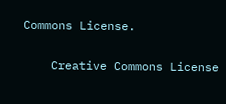Commons License.

    Creative Commons License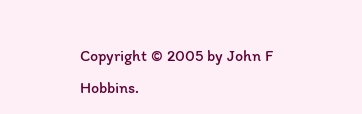Copyright © 2005 by John F Hobbins.